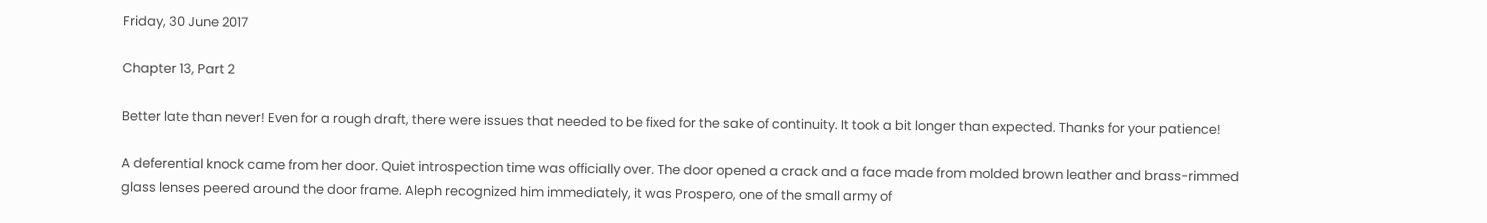Friday, 30 June 2017

Chapter 13, Part 2

Better late than never! Even for a rough draft, there were issues that needed to be fixed for the sake of continuity. It took a bit longer than expected. Thanks for your patience!

A deferential knock came from her door. Quiet introspection time was officially over. The door opened a crack and a face made from molded brown leather and brass-rimmed glass lenses peered around the door frame. Aleph recognized him immediately, it was Prospero, one of the small army of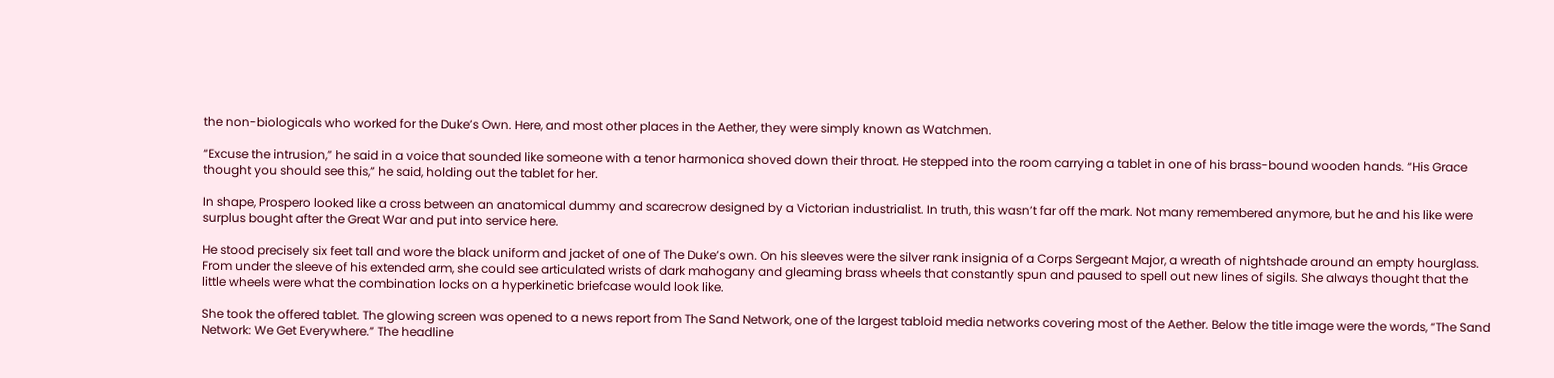the non-biologicals who worked for the Duke’s Own. Here, and most other places in the Aether, they were simply known as Watchmen.

“Excuse the intrusion,” he said in a voice that sounded like someone with a tenor harmonica shoved down their throat. He stepped into the room carrying a tablet in one of his brass-bound wooden hands. “His Grace thought you should see this,” he said, holding out the tablet for her.

In shape, Prospero looked like a cross between an anatomical dummy and scarecrow designed by a Victorian industrialist. In truth, this wasn’t far off the mark. Not many remembered anymore, but he and his like were surplus bought after the Great War and put into service here.

He stood precisely six feet tall and wore the black uniform and jacket of one of The Duke’s own. On his sleeves were the silver rank insignia of a Corps Sergeant Major, a wreath of nightshade around an empty hourglass. From under the sleeve of his extended arm, she could see articulated wrists of dark mahogany and gleaming brass wheels that constantly spun and paused to spell out new lines of sigils. She always thought that the little wheels were what the combination locks on a hyperkinetic briefcase would look like.

She took the offered tablet. The glowing screen was opened to a news report from The Sand Network, one of the largest tabloid media networks covering most of the Aether. Below the title image were the words, “The Sand Network: We Get Everywhere.” The headline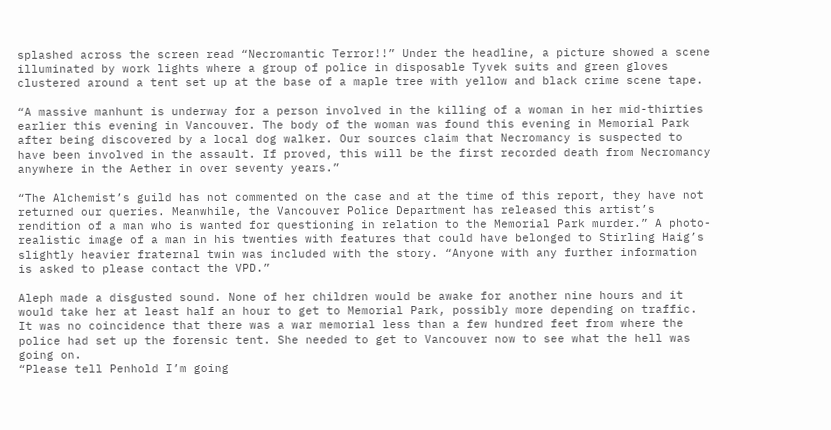splashed across the screen read “Necromantic Terror!!” Under the headline, a picture showed a scene illuminated by work lights where a group of police in disposable Tyvek suits and green gloves clustered around a tent set up at the base of a maple tree with yellow and black crime scene tape.

“A massive manhunt is underway for a person involved in the killing of a woman in her mid-thirties earlier this evening in Vancouver. The body of the woman was found this evening in Memorial Park after being discovered by a local dog walker. Our sources claim that Necromancy is suspected to have been involved in the assault. If proved, this will be the first recorded death from Necromancy anywhere in the Aether in over seventy years.”

“The Alchemist’s guild has not commented on the case and at the time of this report, they have not returned our queries. Meanwhile, the Vancouver Police Department has released this artist’s rendition of a man who is wanted for questioning in relation to the Memorial Park murder.” A photo-realistic image of a man in his twenties with features that could have belonged to Stirling Haig’s slightly heavier fraternal twin was included with the story. “Anyone with any further information is asked to please contact the VPD.”

Aleph made a disgusted sound. None of her children would be awake for another nine hours and it would take her at least half an hour to get to Memorial Park, possibly more depending on traffic. It was no coincidence that there was a war memorial less than a few hundred feet from where the police had set up the forensic tent. She needed to get to Vancouver now to see what the hell was going on.
“Please tell Penhold I’m going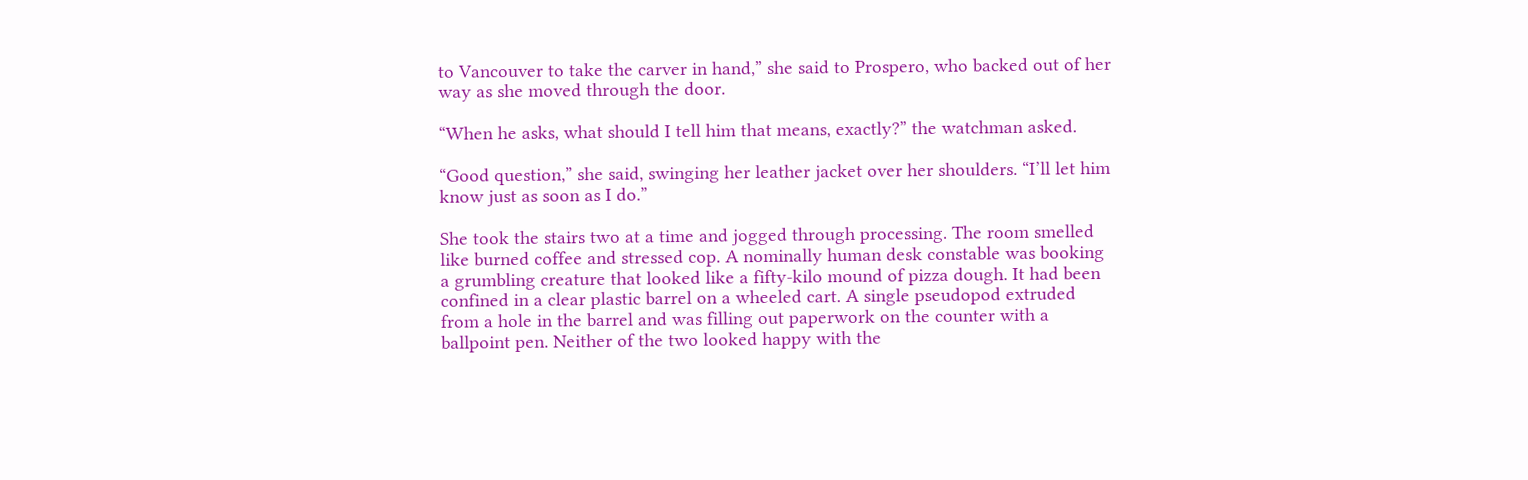to Vancouver to take the carver in hand,” she said to Prospero, who backed out of her way as she moved through the door.

“When he asks, what should I tell him that means, exactly?” the watchman asked.

“Good question,” she said, swinging her leather jacket over her shoulders. “I’ll let him know just as soon as I do.”

She took the stairs two at a time and jogged through processing. The room smelled like burned coffee and stressed cop. A nominally human desk constable was booking a grumbling creature that looked like a fifty-kilo mound of pizza dough. It had been confined in a clear plastic barrel on a wheeled cart. A single pseudopod extruded from a hole in the barrel and was filling out paperwork on the counter with a ballpoint pen. Neither of the two looked happy with the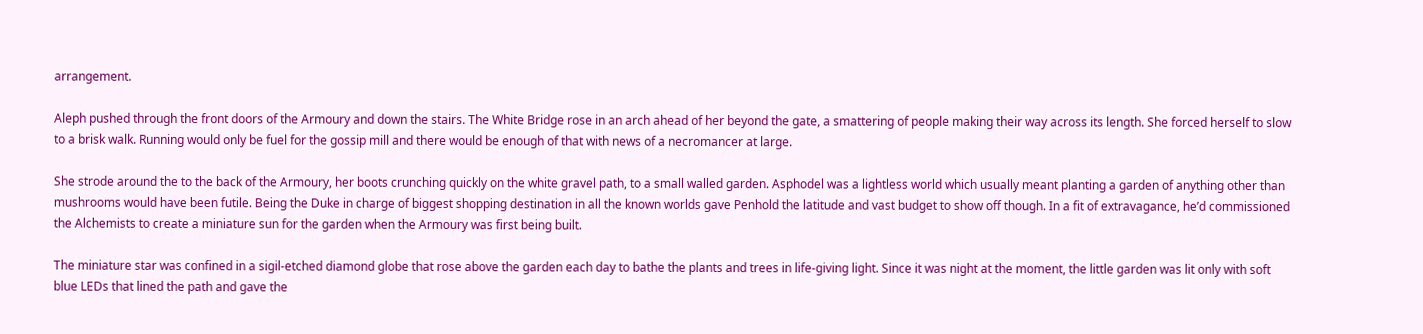arrangement.

Aleph pushed through the front doors of the Armoury and down the stairs. The White Bridge rose in an arch ahead of her beyond the gate, a smattering of people making their way across its length. She forced herself to slow to a brisk walk. Running would only be fuel for the gossip mill and there would be enough of that with news of a necromancer at large.

She strode around the to the back of the Armoury, her boots crunching quickly on the white gravel path, to a small walled garden. Asphodel was a lightless world which usually meant planting a garden of anything other than mushrooms would have been futile. Being the Duke in charge of biggest shopping destination in all the known worlds gave Penhold the latitude and vast budget to show off though. In a fit of extravagance, he’d commissioned the Alchemists to create a miniature sun for the garden when the Armoury was first being built.

The miniature star was confined in a sigil-etched diamond globe that rose above the garden each day to bathe the plants and trees in life-giving light. Since it was night at the moment, the little garden was lit only with soft blue LEDs that lined the path and gave the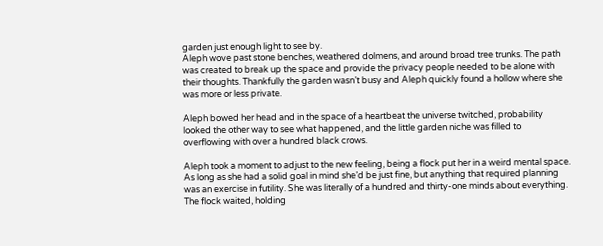garden just enough light to see by.
Aleph wove past stone benches, weathered dolmens, and around broad tree trunks. The path was created to break up the space and provide the privacy people needed to be alone with their thoughts. Thankfully the garden wasn’t busy and Aleph quickly found a hollow where she was more or less private.

Aleph bowed her head and in the space of a heartbeat the universe twitched, probability looked the other way to see what happened, and the little garden niche was filled to overflowing with over a hundred black crows.

Aleph took a moment to adjust to the new feeling, being a flock put her in a weird mental space. As long as she had a solid goal in mind she’d be just fine, but anything that required planning was an exercise in futility. She was literally of a hundred and thirty-one minds about everything.
The flock waited, holding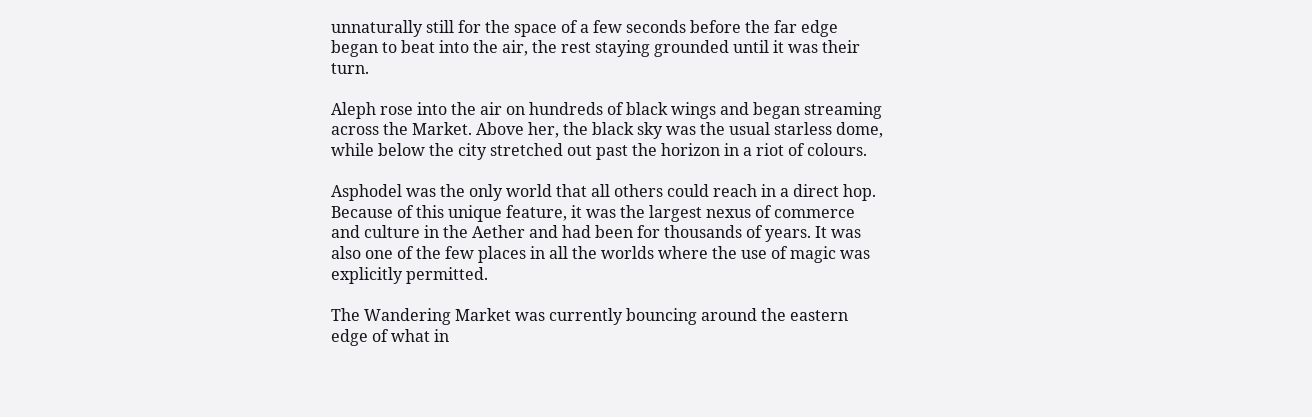unnaturally still for the space of a few seconds before the far edge began to beat into the air, the rest staying grounded until it was their turn.

Aleph rose into the air on hundreds of black wings and began streaming across the Market. Above her, the black sky was the usual starless dome, while below the city stretched out past the horizon in a riot of colours.

Asphodel was the only world that all others could reach in a direct hop. Because of this unique feature, it was the largest nexus of commerce and culture in the Aether and had been for thousands of years. It was also one of the few places in all the worlds where the use of magic was explicitly permitted.

The Wandering Market was currently bouncing around the eastern edge of what in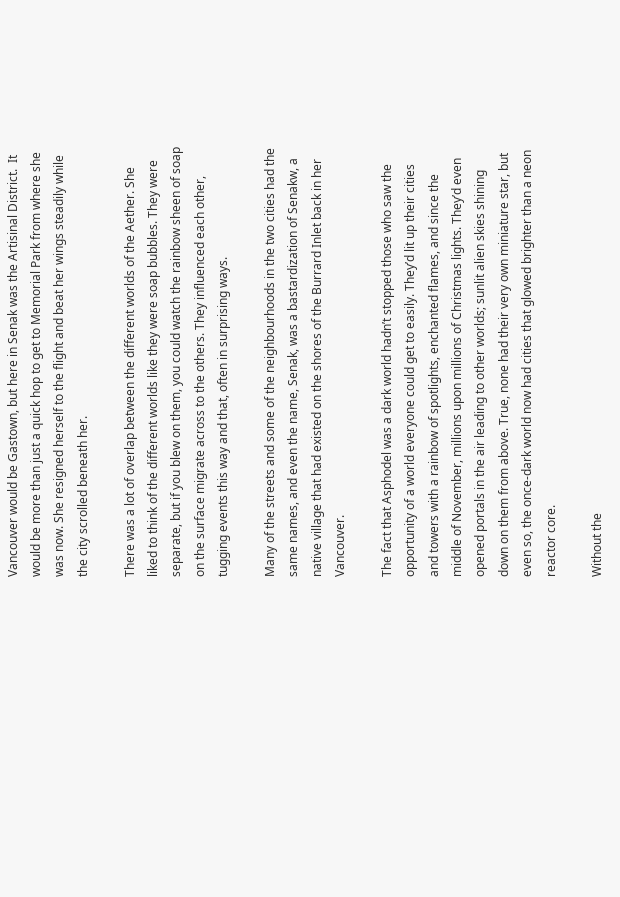Vancouver would be Gastown, but here in Senak was the Artisinal District.  It would be more than just a quick hop to get to Memorial Park from where she was now. She resigned herself to the flight and beat her wings steadily while the city scrolled beneath her.

There was a lot of overlap between the different worlds of the Aether. She liked to think of the different worlds like they were soap bubbles. They were separate, but if you blew on them, you could watch the rainbow sheen of soap on the surface migrate across to the others. They influenced each other, tugging events this way and that, often in surprising ways.

Many of the streets and some of the neighbourhoods in the two cities had the same names, and even the name, Senak, was a bastardization of Senakw, a native village that had existed on the shores of the Burrard Inlet back in her Vancouver.

The fact that Asphodel was a dark world hadn’t stopped those who saw the opportunity of a world everyone could get to easily. They’d lit up their cities and towers with a rainbow of spotlights, enchanted flames, and since the middle of November, millions upon millions of Christmas lights. They’d even opened portals in the air leading to other worlds; sunlit alien skies shining down on them from above. True, none had their very own miniature star, but even so, the once-dark world now had cities that glowed brighter than a neon reactor core.

Without the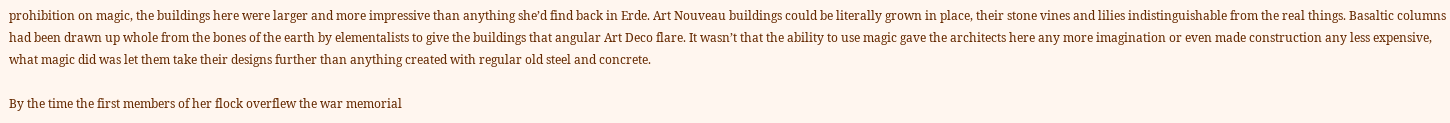prohibition on magic, the buildings here were larger and more impressive than anything she’d find back in Erde. Art Nouveau buildings could be literally grown in place, their stone vines and lilies indistinguishable from the real things. Basaltic columns had been drawn up whole from the bones of the earth by elementalists to give the buildings that angular Art Deco flare. It wasn’t that the ability to use magic gave the architects here any more imagination or even made construction any less expensive, what magic did was let them take their designs further than anything created with regular old steel and concrete.

By the time the first members of her flock overflew the war memorial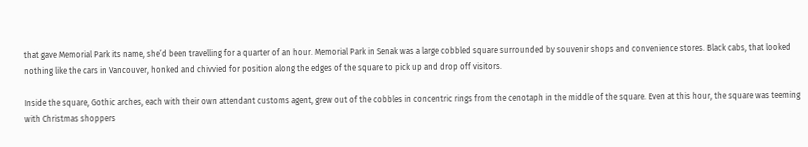that gave Memorial Park its name, she’d been travelling for a quarter of an hour. Memorial Park in Senak was a large cobbled square surrounded by souvenir shops and convenience stores. Black cabs, that looked nothing like the cars in Vancouver, honked and chivvied for position along the edges of the square to pick up and drop off visitors.

Inside the square, Gothic arches, each with their own attendant customs agent, grew out of the cobbles in concentric rings from the cenotaph in the middle of the square. Even at this hour, the square was teeming with Christmas shoppers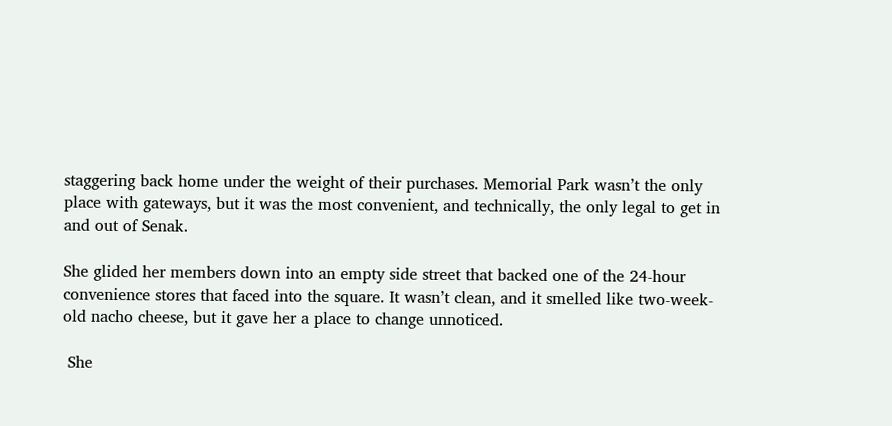staggering back home under the weight of their purchases. Memorial Park wasn’t the only place with gateways, but it was the most convenient, and technically, the only legal to get in and out of Senak.

She glided her members down into an empty side street that backed one of the 24-hour convenience stores that faced into the square. It wasn’t clean, and it smelled like two-week-old nacho cheese, but it gave her a place to change unnoticed.

 She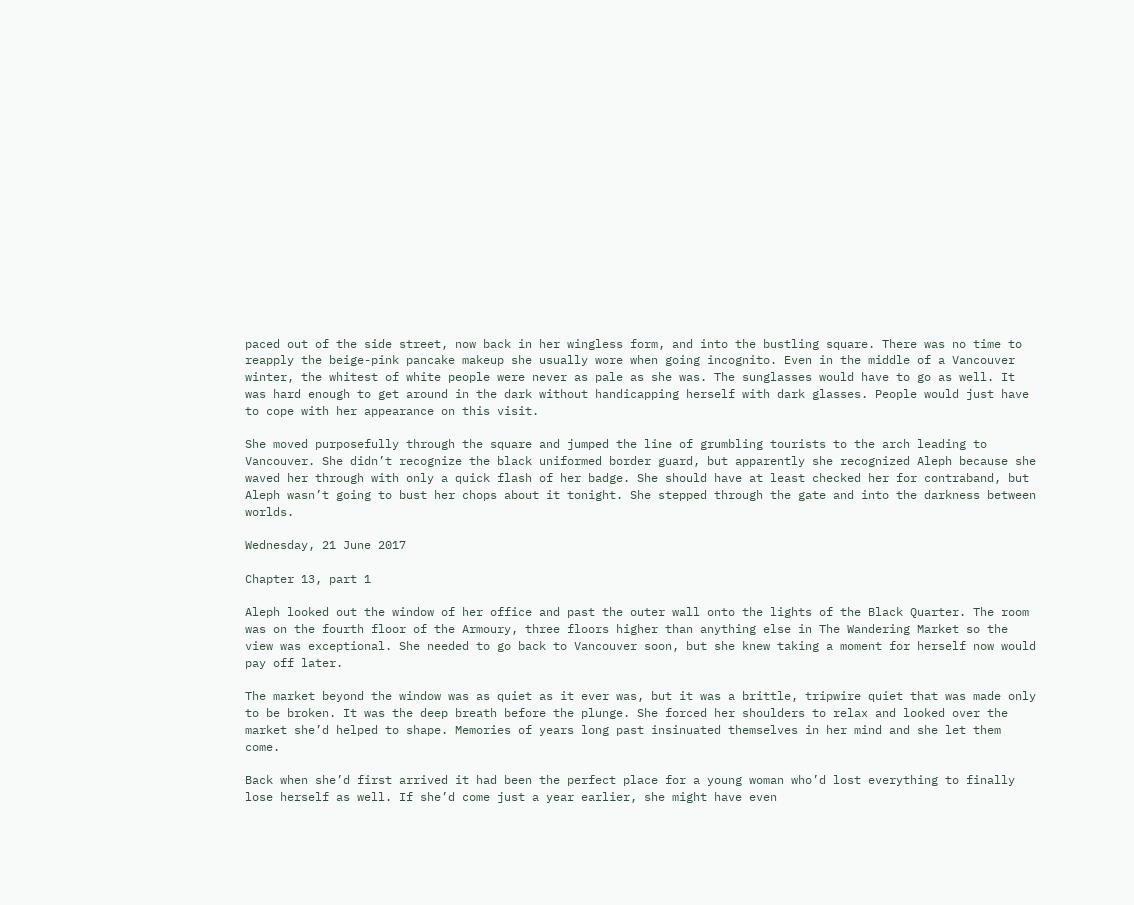paced out of the side street, now back in her wingless form, and into the bustling square. There was no time to reapply the beige-pink pancake makeup she usually wore when going incognito. Even in the middle of a Vancouver winter, the whitest of white people were never as pale as she was. The sunglasses would have to go as well. It was hard enough to get around in the dark without handicapping herself with dark glasses. People would just have to cope with her appearance on this visit.

She moved purposefully through the square and jumped the line of grumbling tourists to the arch leading to Vancouver. She didn’t recognize the black uniformed border guard, but apparently she recognized Aleph because she waved her through with only a quick flash of her badge. She should have at least checked her for contraband, but Aleph wasn’t going to bust her chops about it tonight. She stepped through the gate and into the darkness between worlds.

Wednesday, 21 June 2017

Chapter 13, part 1

Aleph looked out the window of her office and past the outer wall onto the lights of the Black Quarter. The room was on the fourth floor of the Armoury, three floors higher than anything else in The Wandering Market so the view was exceptional. She needed to go back to Vancouver soon, but she knew taking a moment for herself now would pay off later.

The market beyond the window was as quiet as it ever was, but it was a brittle, tripwire quiet that was made only to be broken. It was the deep breath before the plunge. She forced her shoulders to relax and looked over the market she’d helped to shape. Memories of years long past insinuated themselves in her mind and she let them come.

Back when she’d first arrived it had been the perfect place for a young woman who’d lost everything to finally lose herself as well. If she’d come just a year earlier, she might have even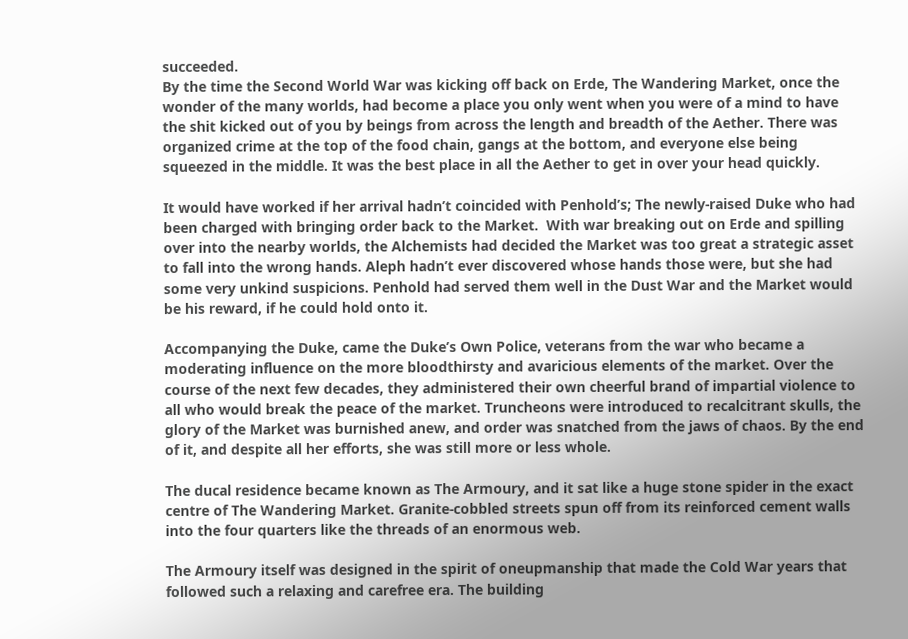succeeded.
By the time the Second World War was kicking off back on Erde, The Wandering Market, once the wonder of the many worlds, had become a place you only went when you were of a mind to have the shit kicked out of you by beings from across the length and breadth of the Aether. There was organized crime at the top of the food chain, gangs at the bottom, and everyone else being squeezed in the middle. It was the best place in all the Aether to get in over your head quickly.

It would have worked if her arrival hadn’t coincided with Penhold’s; The newly-raised Duke who had been charged with bringing order back to the Market.  With war breaking out on Erde and spilling over into the nearby worlds, the Alchemists had decided the Market was too great a strategic asset to fall into the wrong hands. Aleph hadn’t ever discovered whose hands those were, but she had some very unkind suspicions. Penhold had served them well in the Dust War and the Market would be his reward, if he could hold onto it.

Accompanying the Duke, came the Duke’s Own Police, veterans from the war who became a moderating influence on the more bloodthirsty and avaricious elements of the market. Over the course of the next few decades, they administered their own cheerful brand of impartial violence to all who would break the peace of the market. Truncheons were introduced to recalcitrant skulls, the glory of the Market was burnished anew, and order was snatched from the jaws of chaos. By the end of it, and despite all her efforts, she was still more or less whole.

The ducal residence became known as The Armoury, and it sat like a huge stone spider in the exact centre of The Wandering Market. Granite-cobbled streets spun off from its reinforced cement walls into the four quarters like the threads of an enormous web.

The Armoury itself was designed in the spirit of oneupmanship that made the Cold War years that followed such a relaxing and carefree era. The building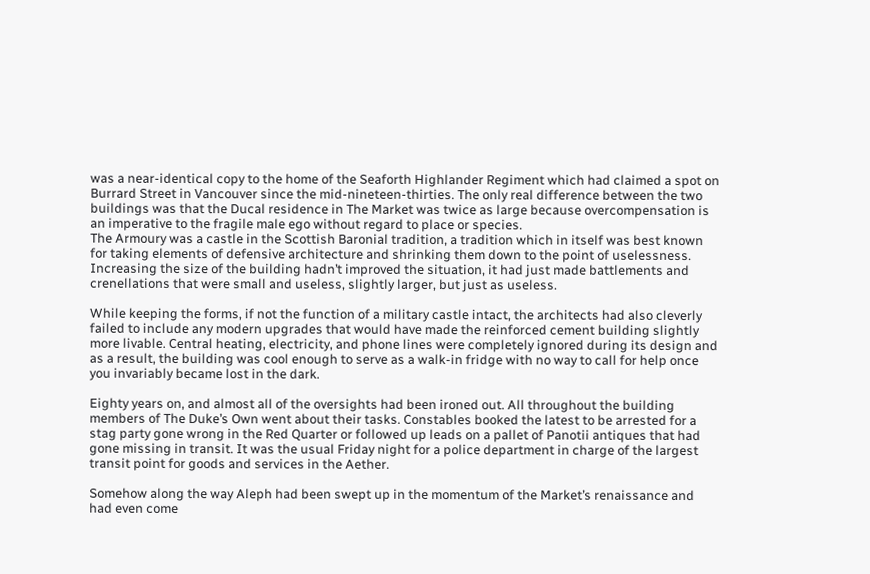was a near-identical copy to the home of the Seaforth Highlander Regiment which had claimed a spot on Burrard Street in Vancouver since the mid-nineteen-thirties. The only real difference between the two buildings was that the Ducal residence in The Market was twice as large because overcompensation is an imperative to the fragile male ego without regard to place or species.
The Armoury was a castle in the Scottish Baronial tradition, a tradition which in itself was best known for taking elements of defensive architecture and shrinking them down to the point of uselessness. Increasing the size of the building hadn’t improved the situation, it had just made battlements and crenellations that were small and useless, slightly larger, but just as useless.

While keeping the forms, if not the function of a military castle intact, the architects had also cleverly failed to include any modern upgrades that would have made the reinforced cement building slightly more livable. Central heating, electricity, and phone lines were completely ignored during its design and as a result, the building was cool enough to serve as a walk-in fridge with no way to call for help once you invariably became lost in the dark.

Eighty years on, and almost all of the oversights had been ironed out. All throughout the building members of The Duke’s Own went about their tasks. Constables booked the latest to be arrested for a stag party gone wrong in the Red Quarter or followed up leads on a pallet of Panotii antiques that had gone missing in transit. It was the usual Friday night for a police department in charge of the largest transit point for goods and services in the Aether.

Somehow along the way Aleph had been swept up in the momentum of the Market’s renaissance and had even come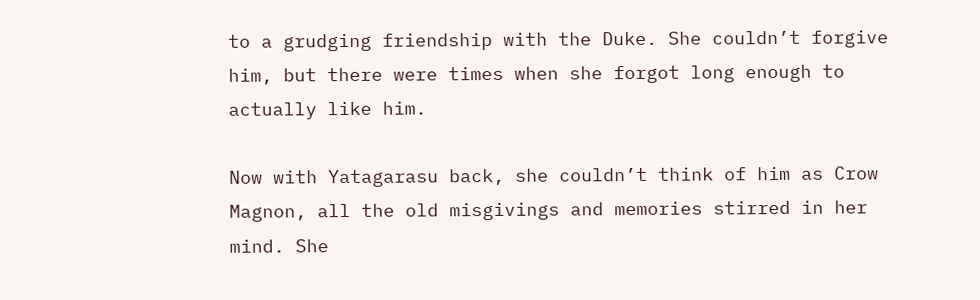to a grudging friendship with the Duke. She couldn’t forgive him, but there were times when she forgot long enough to actually like him.

Now with Yatagarasu back, she couldn’t think of him as Crow Magnon, all the old misgivings and memories stirred in her mind. She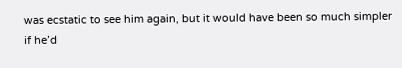was ecstatic to see him again, but it would have been so much simpler if he’d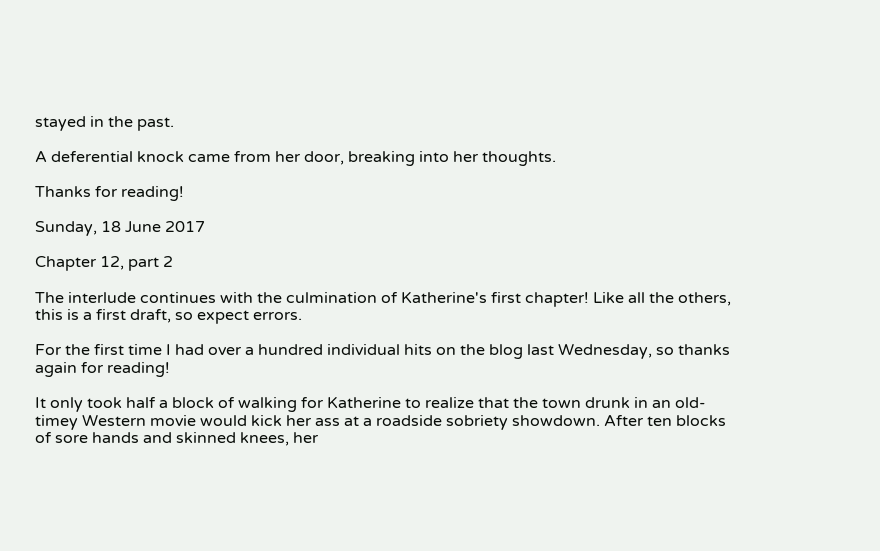stayed in the past.

A deferential knock came from her door, breaking into her thoughts.

Thanks for reading!

Sunday, 18 June 2017

Chapter 12, part 2

The interlude continues with the culmination of Katherine's first chapter! Like all the others, this is a first draft, so expect errors.

For the first time I had over a hundred individual hits on the blog last Wednesday, so thanks again for reading!

It only took half a block of walking for Katherine to realize that the town drunk in an old-timey Western movie would kick her ass at a roadside sobriety showdown. After ten blocks of sore hands and skinned knees, her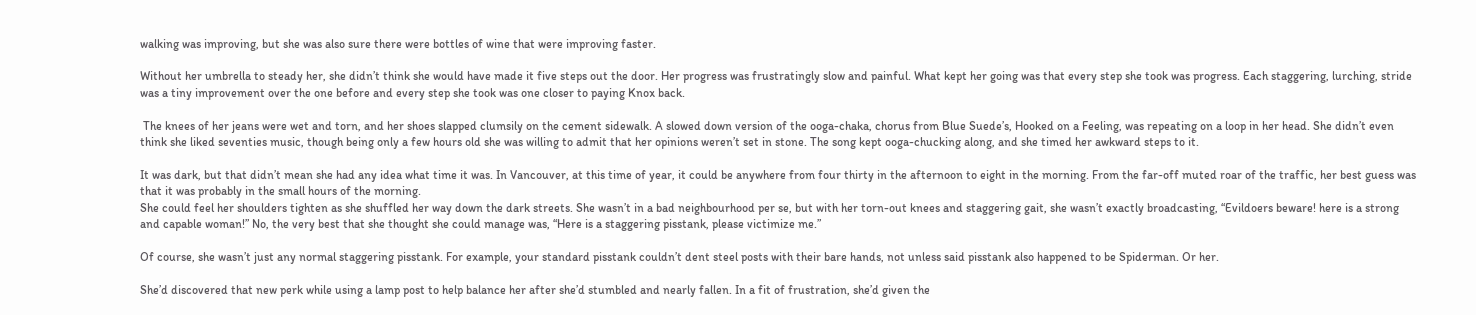walking was improving, but she was also sure there were bottles of wine that were improving faster.

Without her umbrella to steady her, she didn’t think she would have made it five steps out the door. Her progress was frustratingly slow and painful. What kept her going was that every step she took was progress. Each staggering, lurching, stride was a tiny improvement over the one before and every step she took was one closer to paying Knox back.

 The knees of her jeans were wet and torn, and her shoes slapped clumsily on the cement sidewalk. A slowed down version of the ooga-chaka, chorus from Blue Suede’s, Hooked on a Feeling, was repeating on a loop in her head. She didn’t even think she liked seventies music, though being only a few hours old she was willing to admit that her opinions weren’t set in stone. The song kept ooga-chucking along, and she timed her awkward steps to it.

It was dark, but that didn’t mean she had any idea what time it was. In Vancouver, at this time of year, it could be anywhere from four thirty in the afternoon to eight in the morning. From the far-off muted roar of the traffic, her best guess was that it was probably in the small hours of the morning.
She could feel her shoulders tighten as she shuffled her way down the dark streets. She wasn’t in a bad neighbourhood per se, but with her torn-out knees and staggering gait, she wasn’t exactly broadcasting, “Evildoers beware! here is a strong and capable woman!” No, the very best that she thought she could manage was, “Here is a staggering pisstank, please victimize me.”

Of course, she wasn’t just any normal staggering pisstank. For example, your standard pisstank couldn’t dent steel posts with their bare hands, not unless said pisstank also happened to be Spiderman. Or her.

She’d discovered that new perk while using a lamp post to help balance her after she’d stumbled and nearly fallen. In a fit of frustration, she’d given the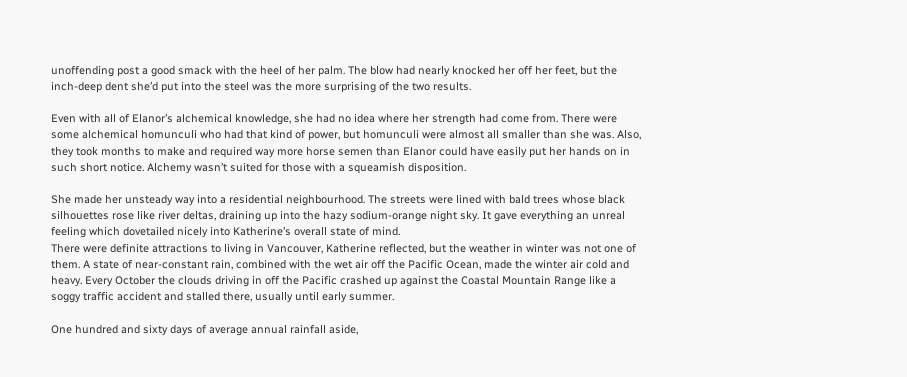unoffending post a good smack with the heel of her palm. The blow had nearly knocked her off her feet, but the inch-deep dent she’d put into the steel was the more surprising of the two results.

Even with all of Elanor’s alchemical knowledge, she had no idea where her strength had come from. There were some alchemical homunculi who had that kind of power, but homunculi were almost all smaller than she was. Also, they took months to make and required way more horse semen than Elanor could have easily put her hands on in such short notice. Alchemy wasn’t suited for those with a squeamish disposition.

She made her unsteady way into a residential neighbourhood. The streets were lined with bald trees whose black silhouettes rose like river deltas, draining up into the hazy sodium-orange night sky. It gave everything an unreal feeling which dovetailed nicely into Katherine’s overall state of mind.
There were definite attractions to living in Vancouver, Katherine reflected, but the weather in winter was not one of them. A state of near-constant rain, combined with the wet air off the Pacific Ocean, made the winter air cold and heavy. Every October the clouds driving in off the Pacific crashed up against the Coastal Mountain Range like a soggy traffic accident and stalled there, usually until early summer.

One hundred and sixty days of average annual rainfall aside,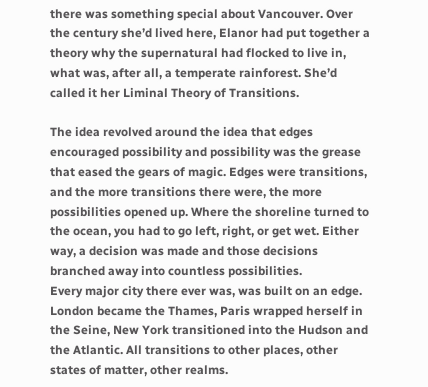there was something special about Vancouver. Over the century she’d lived here, Elanor had put together a theory why the supernatural had flocked to live in, what was, after all, a temperate rainforest. She’d called it her Liminal Theory of Transitions.

The idea revolved around the idea that edges encouraged possibility and possibility was the grease that eased the gears of magic. Edges were transitions, and the more transitions there were, the more possibilities opened up. Where the shoreline turned to the ocean, you had to go left, right, or get wet. Either way, a decision was made and those decisions branched away into countless possibilities.
Every major city there ever was, was built on an edge. London became the Thames, Paris wrapped herself in the Seine, New York transitioned into the Hudson and the Atlantic. All transitions to other places, other states of matter, other realms.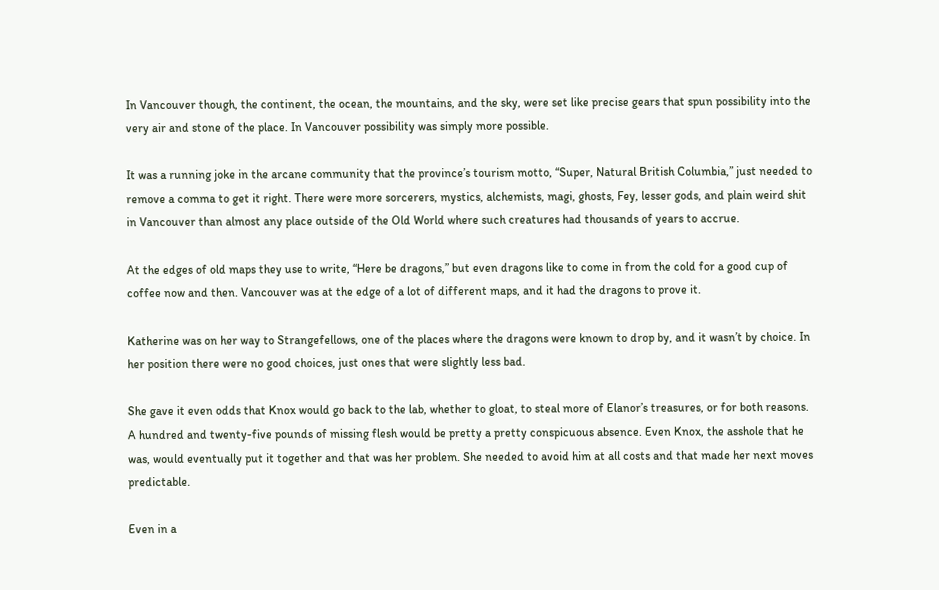In Vancouver though, the continent, the ocean, the mountains, and the sky, were set like precise gears that spun possibility into the very air and stone of the place. In Vancouver possibility was simply more possible.

It was a running joke in the arcane community that the province’s tourism motto, “Super, Natural British Columbia,” just needed to remove a comma to get it right. There were more sorcerers, mystics, alchemists, magi, ghosts, Fey, lesser gods, and plain weird shit in Vancouver than almost any place outside of the Old World where such creatures had thousands of years to accrue.

At the edges of old maps they use to write, “Here be dragons,” but even dragons like to come in from the cold for a good cup of coffee now and then. Vancouver was at the edge of a lot of different maps, and it had the dragons to prove it.

Katherine was on her way to Strangefellows, one of the places where the dragons were known to drop by, and it wasn’t by choice. In her position there were no good choices, just ones that were slightly less bad.

She gave it even odds that Knox would go back to the lab, whether to gloat, to steal more of Elanor’s treasures, or for both reasons. A hundred and twenty-five pounds of missing flesh would be pretty a pretty conspicuous absence. Even Knox, the asshole that he was, would eventually put it together and that was her problem. She needed to avoid him at all costs and that made her next moves predictable.

Even in a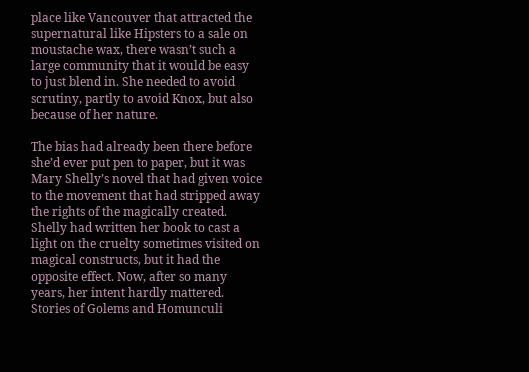place like Vancouver that attracted the supernatural like Hipsters to a sale on moustache wax, there wasn’t such a large community that it would be easy to just blend in. She needed to avoid scrutiny, partly to avoid Knox, but also because of her nature.

The bias had already been there before she’d ever put pen to paper, but it was Mary Shelly’s novel that had given voice to the movement that had stripped away the rights of the magically created. Shelly had written her book to cast a light on the cruelty sometimes visited on magical constructs, but it had the opposite effect. Now, after so many years, her intent hardly mattered. Stories of Golems and Homunculi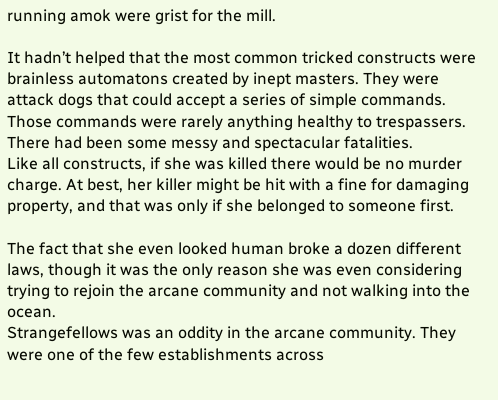running amok were grist for the mill.

It hadn’t helped that the most common tricked constructs were brainless automatons created by inept masters. They were attack dogs that could accept a series of simple commands. Those commands were rarely anything healthy to trespassers. There had been some messy and spectacular fatalities.
Like all constructs, if she was killed there would be no murder charge. At best, her killer might be hit with a fine for damaging property, and that was only if she belonged to someone first.

The fact that she even looked human broke a dozen different laws, though it was the only reason she was even considering trying to rejoin the arcane community and not walking into the ocean.
Strangefellows was an oddity in the arcane community. They were one of the few establishments across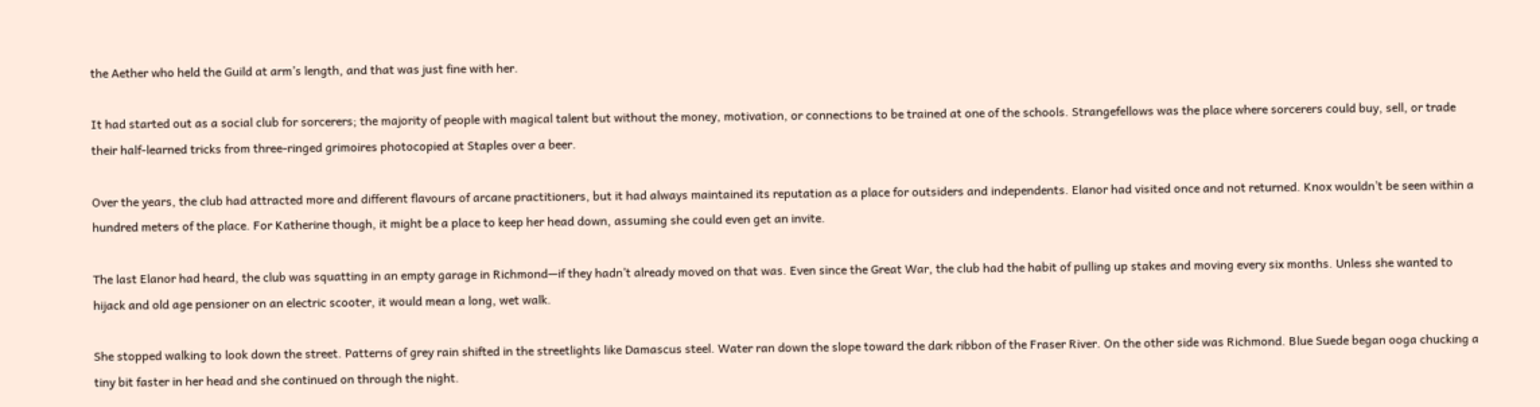the Aether who held the Guild at arm’s length, and that was just fine with her.

It had started out as a social club for sorcerers; the majority of people with magical talent but without the money, motivation, or connections to be trained at one of the schools. Strangefellows was the place where sorcerers could buy, sell, or trade their half-learned tricks from three-ringed grimoires photocopied at Staples over a beer.

Over the years, the club had attracted more and different flavours of arcane practitioners, but it had always maintained its reputation as a place for outsiders and independents. Elanor had visited once and not returned. Knox wouldn’t be seen within a hundred meters of the place. For Katherine though, it might be a place to keep her head down, assuming she could even get an invite.

The last Elanor had heard, the club was squatting in an empty garage in Richmond—if they hadn’t already moved on that was. Even since the Great War, the club had the habit of pulling up stakes and moving every six months. Unless she wanted to hijack and old age pensioner on an electric scooter, it would mean a long, wet walk.

She stopped walking to look down the street. Patterns of grey rain shifted in the streetlights like Damascus steel. Water ran down the slope toward the dark ribbon of the Fraser River. On the other side was Richmond. Blue Suede began ooga chucking a tiny bit faster in her head and she continued on through the night.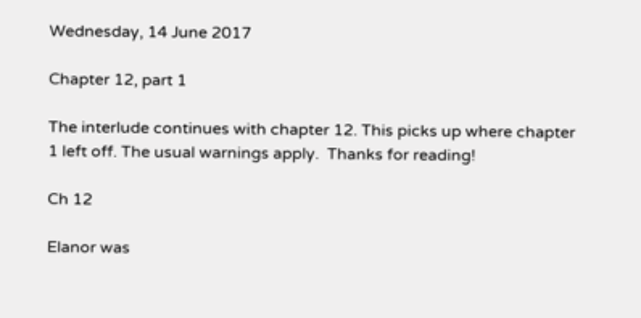Wednesday, 14 June 2017

Chapter 12, part 1

The interlude continues with chapter 12. This picks up where chapter 1 left off. The usual warnings apply.  Thanks for reading!

Ch 12

Elanor was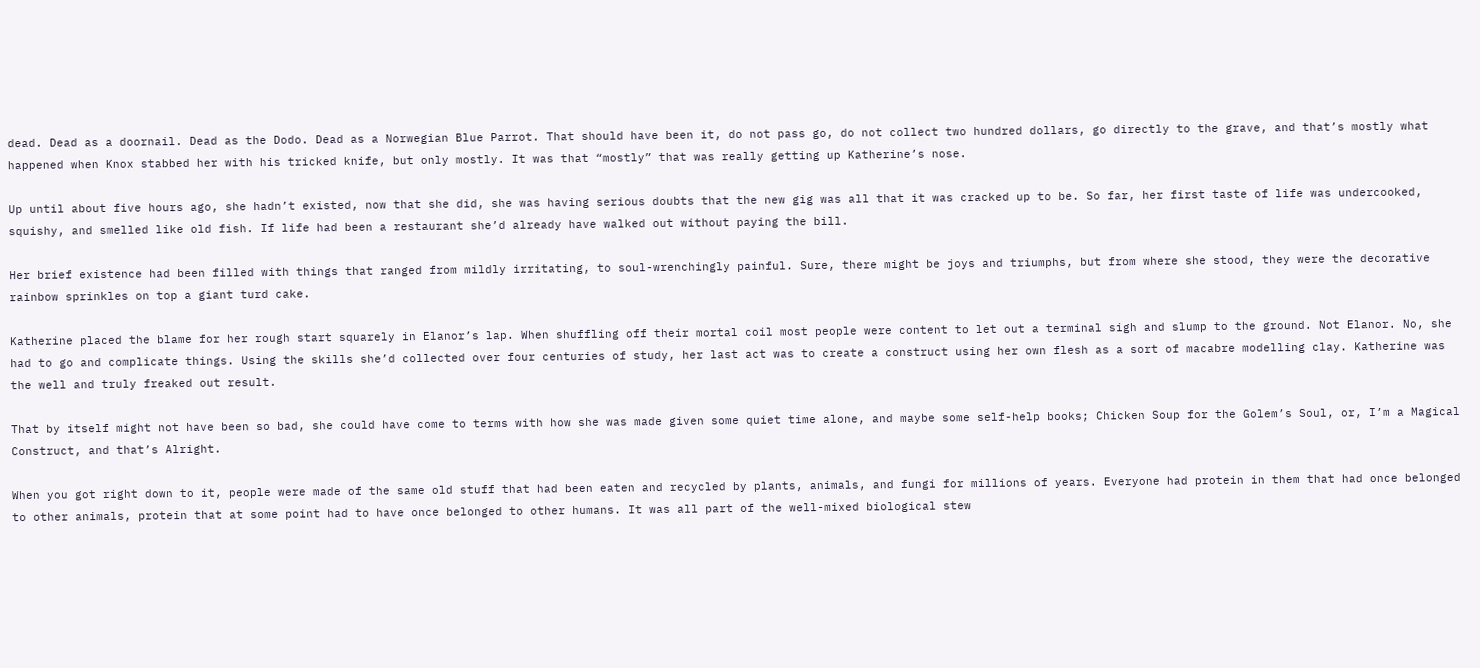dead. Dead as a doornail. Dead as the Dodo. Dead as a Norwegian Blue Parrot. That should have been it, do not pass go, do not collect two hundred dollars, go directly to the grave, and that’s mostly what happened when Knox stabbed her with his tricked knife, but only mostly. It was that “mostly” that was really getting up Katherine’s nose.

Up until about five hours ago, she hadn’t existed, now that she did, she was having serious doubts that the new gig was all that it was cracked up to be. So far, her first taste of life was undercooked, squishy, and smelled like old fish. If life had been a restaurant she’d already have walked out without paying the bill.

Her brief existence had been filled with things that ranged from mildly irritating, to soul-wrenchingly painful. Sure, there might be joys and triumphs, but from where she stood, they were the decorative rainbow sprinkles on top a giant turd cake.

Katherine placed the blame for her rough start squarely in Elanor’s lap. When shuffling off their mortal coil most people were content to let out a terminal sigh and slump to the ground. Not Elanor. No, she had to go and complicate things. Using the skills she’d collected over four centuries of study, her last act was to create a construct using her own flesh as a sort of macabre modelling clay. Katherine was the well and truly freaked out result.

That by itself might not have been so bad, she could have come to terms with how she was made given some quiet time alone, and maybe some self-help books; Chicken Soup for the Golem’s Soul, or, I’m a Magical Construct, and that’s Alright.

When you got right down to it, people were made of the same old stuff that had been eaten and recycled by plants, animals, and fungi for millions of years. Everyone had protein in them that had once belonged to other animals, protein that at some point had to have once belonged to other humans. It was all part of the well-mixed biological stew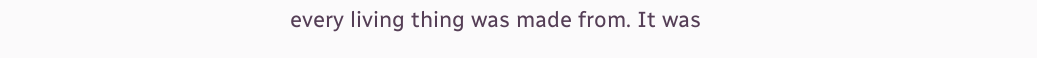every living thing was made from. It was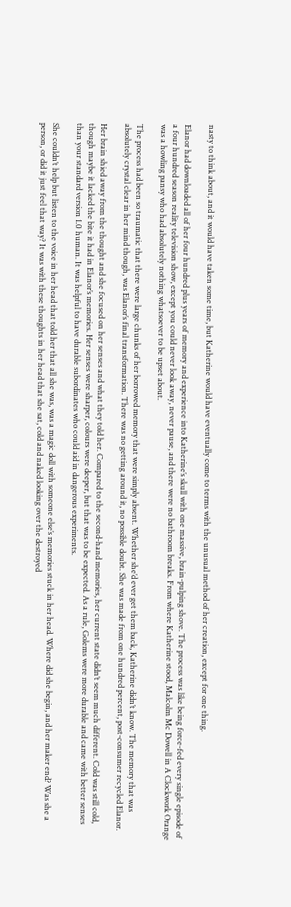nasty to think about, and it would have taken some time, but Katherine would have eventually come to terms with the unusual method of her creation, except for one thing.

Elanor had downloaded all of her four hundred plus years of memory and experience into Katherine’s skull with one massive, brain-pulping shove. The process was like being force-fed every single episode of a four hundred season reality television show, except you could never look away, never pause, and there were no bathroom breaks. From where Katherine stood, Malcolm Mc Dowell in A Clockwork Orange was a howling pansy who had absolutely nothing whatsoever to be upset about.

The process had been so traumatic that there were large chunks of her borrowed memory that were simply absent. Whether she’d ever get them back, Katherine didn’t know. The memory that was absolutely crystal clear in her mind though, was Elanor’s final transformation. There was no getting around it, no possible doubt. She was made from one hundred percent, post-consumer recycled Elanor.

Her brain shied away from the thought and she focused on her senses and what they told her. Compared to the second-hand memories, her current state didn’t seem much different. Cold was still cold, though maybe it lacked the bite it had in Elanor’s memories. Her senses were sharper, colours were deeper, but that was to be expected. As a rule, Golems were more durable and came with better senses than your standard version 1.0 human. It was helpful to have durable subordinates who could aid in dangerous experiments.

She couldn’t help but listen to the voice in her head that told her that all she was, was a magic doll with someone else’s memories stuck in her head. Where did she begin, and her maker end? Was she a person, or did it just feel that way? It was with these thoughts in her head that she sat, cold and naked looking over the destroyed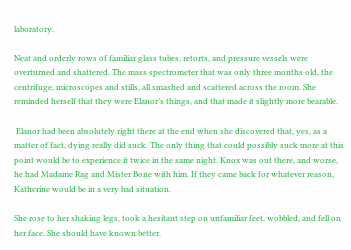laboratory.

Neat and orderly rows of familiar glass tubes, retorts, and pressure vessels were overturned and shattered. The mass spectrometer that was only three months old, the centrifuge, microscopes and stills, all smashed and scattered across the room. She reminded herself that they were Elanor’s things, and that made it slightly more bearable.

 Elanor had been absolutely right there at the end when she discovered that, yes, as a matter of fact, dying really did suck. The only thing that could possibly suck more at this point would be to experience it twice in the same night. Knox was out there, and worse, he had Madame Rag and Mister Bone with him. If they came back for whatever reason, Katherine would be in a very bad situation.

She rose to her shaking legs, took a hesitant step on unfamiliar feet, wobbled, and fell on her face. She should have known better.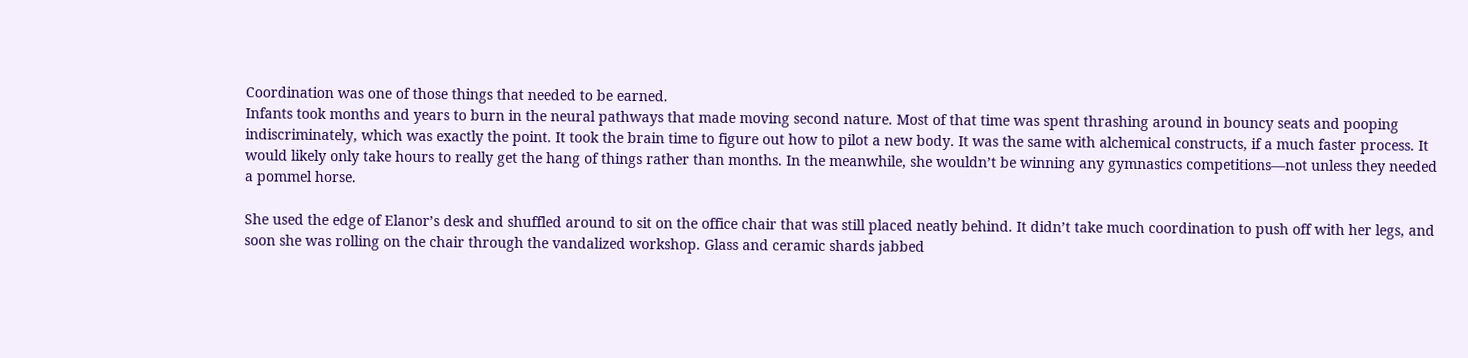Coordination was one of those things that needed to be earned.
Infants took months and years to burn in the neural pathways that made moving second nature. Most of that time was spent thrashing around in bouncy seats and pooping indiscriminately, which was exactly the point. It took the brain time to figure out how to pilot a new body. It was the same with alchemical constructs, if a much faster process. It would likely only take hours to really get the hang of things rather than months. In the meanwhile, she wouldn’t be winning any gymnastics competitions—not unless they needed a pommel horse.

She used the edge of Elanor’s desk and shuffled around to sit on the office chair that was still placed neatly behind. It didn’t take much coordination to push off with her legs, and soon she was rolling on the chair through the vandalized workshop. Glass and ceramic shards jabbed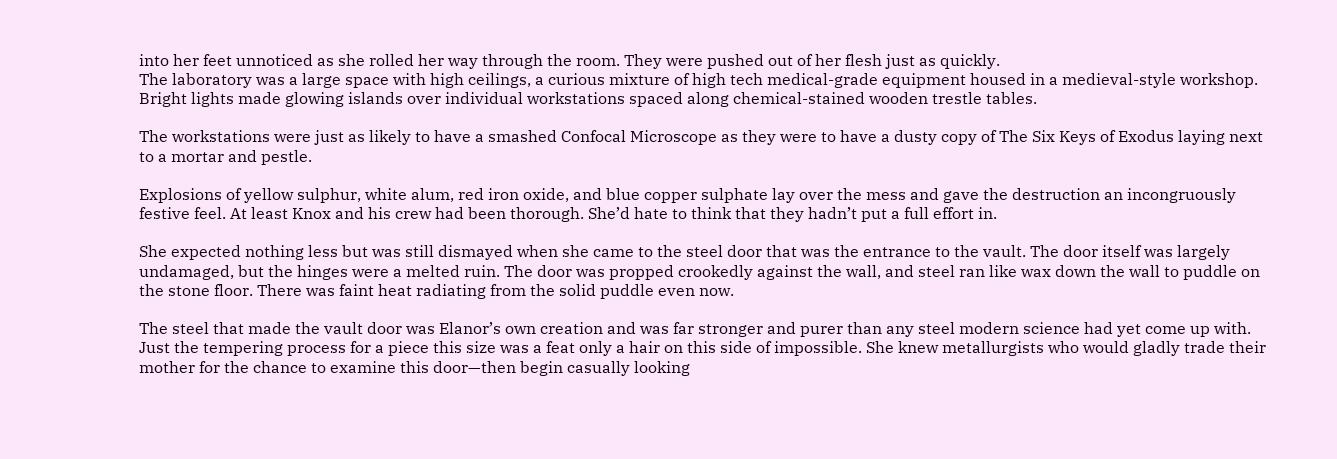into her feet unnoticed as she rolled her way through the room. They were pushed out of her flesh just as quickly.
The laboratory was a large space with high ceilings, a curious mixture of high tech medical-grade equipment housed in a medieval-style workshop. Bright lights made glowing islands over individual workstations spaced along chemical-stained wooden trestle tables.

The workstations were just as likely to have a smashed Confocal Microscope as they were to have a dusty copy of The Six Keys of Exodus laying next to a mortar and pestle.

Explosions of yellow sulphur, white alum, red iron oxide, and blue copper sulphate lay over the mess and gave the destruction an incongruously festive feel. At least Knox and his crew had been thorough. She’d hate to think that they hadn’t put a full effort in.

She expected nothing less but was still dismayed when she came to the steel door that was the entrance to the vault. The door itself was largely undamaged, but the hinges were a melted ruin. The door was propped crookedly against the wall, and steel ran like wax down the wall to puddle on the stone floor. There was faint heat radiating from the solid puddle even now.

The steel that made the vault door was Elanor’s own creation and was far stronger and purer than any steel modern science had yet come up with. Just the tempering process for a piece this size was a feat only a hair on this side of impossible. She knew metallurgists who would gladly trade their mother for the chance to examine this door—then begin casually looking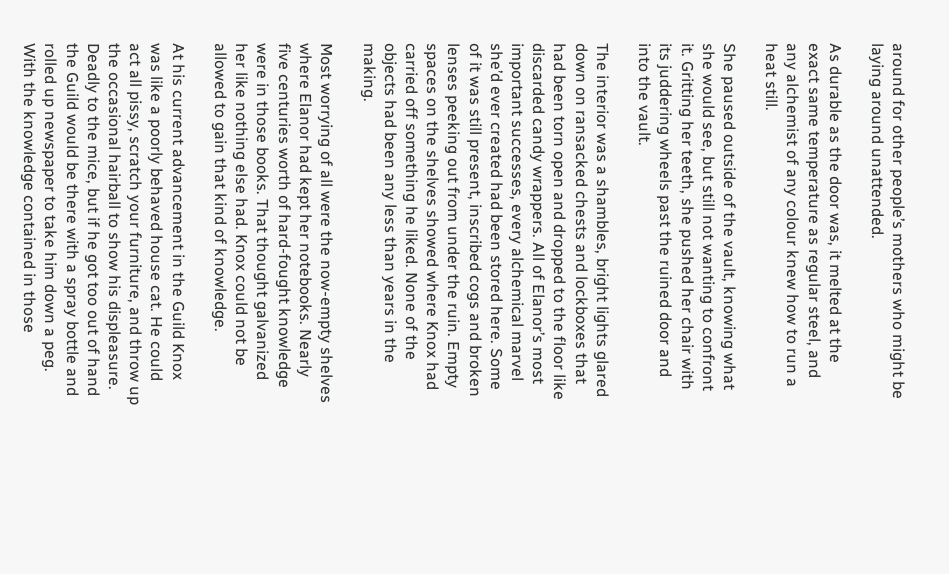around for other people’s mothers who might be laying around unattended.

As durable as the door was, it melted at the exact same temperature as regular steel, and any alchemist of any colour knew how to run a heat still.

She paused outside of the vault, knowing what she would see, but still not wanting to confront it. Gritting her teeth, she pushed her chair with its juddering wheels past the ruined door and into the vault.

The interior was a shambles, bright lights glared down on ransacked chests and lockboxes that had been torn open and dropped to the floor like discarded candy wrappers. All of Elanor’s most important successes, every alchemical marvel she’d ever created had been stored here. Some of it was still present, inscribed cogs and broken lenses peeking out from under the ruin. Empty spaces on the shelves showed where Knox had carried off something he liked. None of the objects had been any less than years in the making.

Most worrying of all were the now-empty shelves where Elanor had kept her notebooks. Nearly five centuries worth of hard-fought knowledge were in those books. That thought galvanized her like nothing else had. Knox could not be allowed to gain that kind of knowledge.

At his current advancement in the Guild Knox was like a poorly behaved house cat. He could act all pissy, scratch your furniture, and throw up the occasional hairball to show his displeasure. Deadly to the mice, but if he got too out of hand the Guild would be there with a spray bottle and rolled up newspaper to take him down a peg. With the knowledge contained in those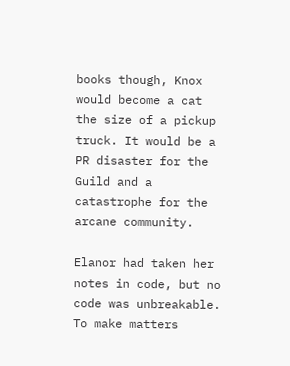books though, Knox would become a cat the size of a pickup truck. It would be a PR disaster for the Guild and a catastrophe for the arcane community.

Elanor had taken her notes in code, but no code was unbreakable. To make matters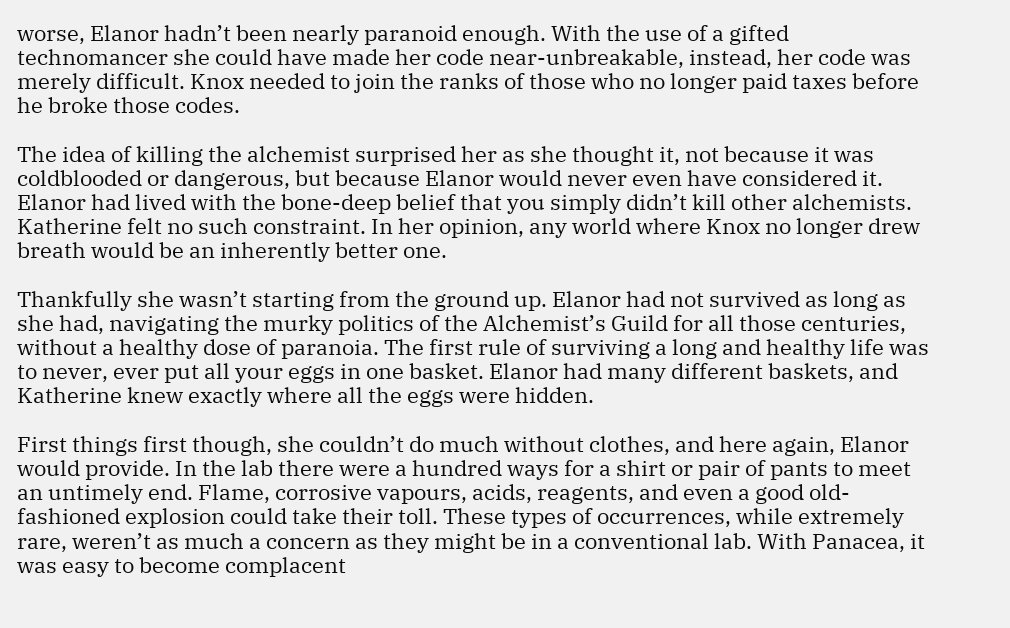worse, Elanor hadn’t been nearly paranoid enough. With the use of a gifted technomancer she could have made her code near-unbreakable, instead, her code was merely difficult. Knox needed to join the ranks of those who no longer paid taxes before he broke those codes.

The idea of killing the alchemist surprised her as she thought it, not because it was coldblooded or dangerous, but because Elanor would never even have considered it. Elanor had lived with the bone-deep belief that you simply didn’t kill other alchemists. Katherine felt no such constraint. In her opinion, any world where Knox no longer drew breath would be an inherently better one.

Thankfully she wasn’t starting from the ground up. Elanor had not survived as long as she had, navigating the murky politics of the Alchemist’s Guild for all those centuries, without a healthy dose of paranoia. The first rule of surviving a long and healthy life was to never, ever put all your eggs in one basket. Elanor had many different baskets, and Katherine knew exactly where all the eggs were hidden.

First things first though, she couldn’t do much without clothes, and here again, Elanor would provide. In the lab there were a hundred ways for a shirt or pair of pants to meet an untimely end. Flame, corrosive vapours, acids, reagents, and even a good old-fashioned explosion could take their toll. These types of occurrences, while extremely rare, weren’t as much a concern as they might be in a conventional lab. With Panacea, it was easy to become complacent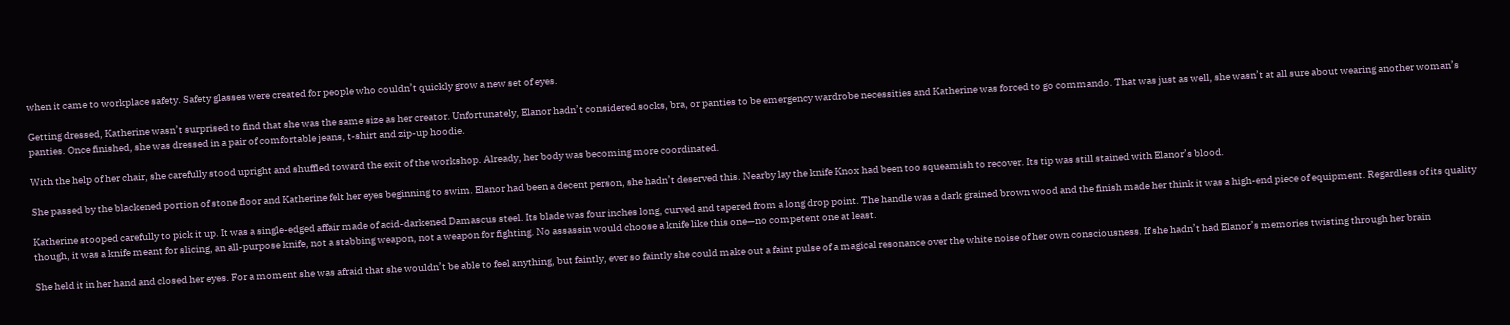when it came to workplace safety. Safety glasses were created for people who couldn’t quickly grow a new set of eyes.

Getting dressed, Katherine wasn’t surprised to find that she was the same size as her creator. Unfortunately, Elanor hadn’t considered socks, bra, or panties to be emergency wardrobe necessities and Katherine was forced to go commando. That was just as well, she wasn’t at all sure about wearing another woman’s panties. Once finished, she was dressed in a pair of comfortable jeans, t-shirt and zip-up hoodie.

With the help of her chair, she carefully stood upright and shuffled toward the exit of the workshop. Already, her body was becoming more coordinated.

She passed by the blackened portion of stone floor and Katherine felt her eyes beginning to swim. Elanor had been a decent person, she hadn’t deserved this. Nearby lay the knife Knox had been too squeamish to recover. Its tip was still stained with Elanor’s blood.

Katherine stooped carefully to pick it up. It was a single-edged affair made of acid-darkened Damascus steel. Its blade was four inches long, curved and tapered from a long drop point. The handle was a dark grained brown wood and the finish made her think it was a high-end piece of equipment. Regardless of its quality though, it was a knife meant for slicing, an all-purpose knife, not a stabbing weapon, not a weapon for fighting. No assassin would choose a knife like this one—no competent one at least.

She held it in her hand and closed her eyes. For a moment she was afraid that she wouldn’t be able to feel anything, but faintly, ever so faintly she could make out a faint pulse of a magical resonance over the white noise of her own consciousness. If she hadn’t had Elanor’s memories twisting through her brain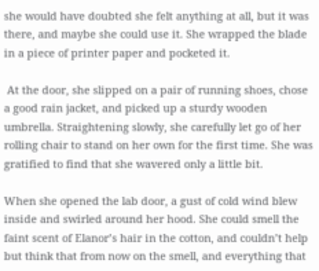she would have doubted she felt anything at all, but it was there, and maybe she could use it. She wrapped the blade in a piece of printer paper and pocketed it.

 At the door, she slipped on a pair of running shoes, chose a good rain jacket, and picked up a sturdy wooden umbrella. Straightening slowly, she carefully let go of her rolling chair to stand on her own for the first time. She was gratified to find that she wavered only a little bit.

When she opened the lab door, a gust of cold wind blew inside and swirled around her hood. She could smell the faint scent of Elanor’s hair in the cotton, and couldn’t help but think that from now on the smell, and everything that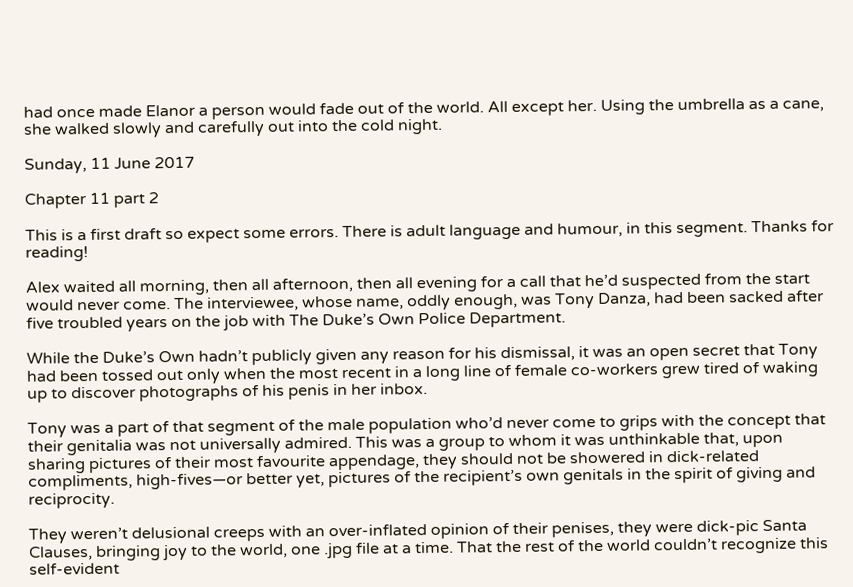had once made Elanor a person would fade out of the world. All except her. Using the umbrella as a cane, she walked slowly and carefully out into the cold night.

Sunday, 11 June 2017

Chapter 11 part 2

This is a first draft so expect some errors. There is adult language and humour, in this segment. Thanks for reading!

Alex waited all morning, then all afternoon, then all evening for a call that he’d suspected from the start would never come. The interviewee, whose name, oddly enough, was Tony Danza, had been sacked after five troubled years on the job with The Duke’s Own Police Department.

While the Duke’s Own hadn’t publicly given any reason for his dismissal, it was an open secret that Tony had been tossed out only when the most recent in a long line of female co-workers grew tired of waking up to discover photographs of his penis in her inbox.

Tony was a part of that segment of the male population who’d never come to grips with the concept that their genitalia was not universally admired. This was a group to whom it was unthinkable that, upon sharing pictures of their most favourite appendage, they should not be showered in dick-related compliments, high-fives—or better yet, pictures of the recipient’s own genitals in the spirit of giving and reciprocity.

They weren’t delusional creeps with an over-inflated opinion of their penises, they were dick-pic Santa Clauses, bringing joy to the world, one .jpg file at a time. That the rest of the world couldn’t recognize this self-evident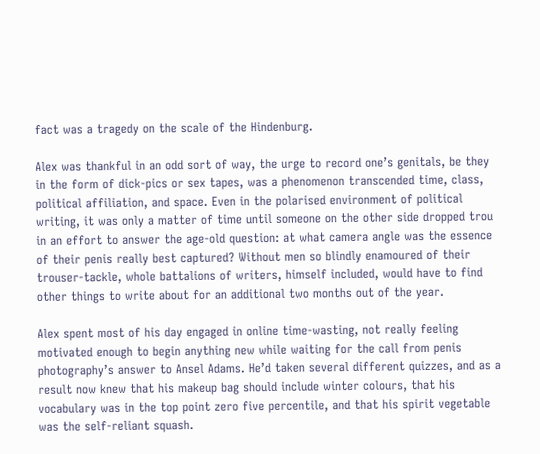fact was a tragedy on the scale of the Hindenburg.

Alex was thankful in an odd sort of way, the urge to record one’s genitals, be they in the form of dick-pics or sex tapes, was a phenomenon transcended time, class, political affiliation, and space. Even in the polarised environment of political writing, it was only a matter of time until someone on the other side dropped trou in an effort to answer the age-old question: at what camera angle was the essence of their penis really best captured? Without men so blindly enamoured of their trouser-tackle, whole battalions of writers, himself included, would have to find other things to write about for an additional two months out of the year.

Alex spent most of his day engaged in online time-wasting, not really feeling motivated enough to begin anything new while waiting for the call from penis photography’s answer to Ansel Adams. He’d taken several different quizzes, and as a result now knew that his makeup bag should include winter colours, that his vocabulary was in the top point zero five percentile, and that his spirit vegetable was the self-reliant squash.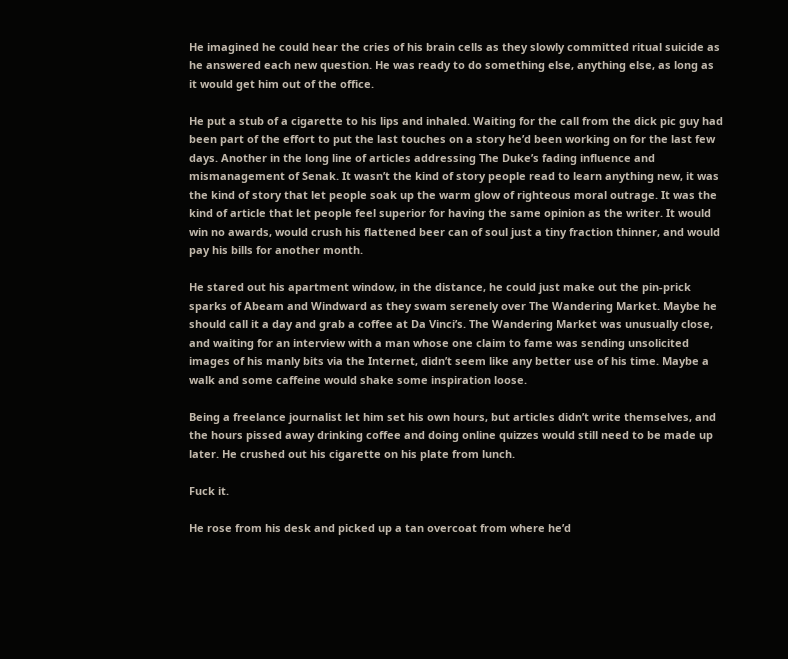He imagined he could hear the cries of his brain cells as they slowly committed ritual suicide as he answered each new question. He was ready to do something else, anything else, as long as it would get him out of the office.

He put a stub of a cigarette to his lips and inhaled. Waiting for the call from the dick pic guy had been part of the effort to put the last touches on a story he’d been working on for the last few days. Another in the long line of articles addressing The Duke’s fading influence and mismanagement of Senak. It wasn’t the kind of story people read to learn anything new, it was the kind of story that let people soak up the warm glow of righteous moral outrage. It was the kind of article that let people feel superior for having the same opinion as the writer. It would win no awards, would crush his flattened beer can of soul just a tiny fraction thinner, and would pay his bills for another month.

He stared out his apartment window, in the distance, he could just make out the pin-prick sparks of Abeam and Windward as they swam serenely over The Wandering Market. Maybe he should call it a day and grab a coffee at Da Vinci’s. The Wandering Market was unusually close, and waiting for an interview with a man whose one claim to fame was sending unsolicited images of his manly bits via the Internet, didn’t seem like any better use of his time. Maybe a walk and some caffeine would shake some inspiration loose.

Being a freelance journalist let him set his own hours, but articles didn’t write themselves, and the hours pissed away drinking coffee and doing online quizzes would still need to be made up later. He crushed out his cigarette on his plate from lunch.

Fuck it.

He rose from his desk and picked up a tan overcoat from where he’d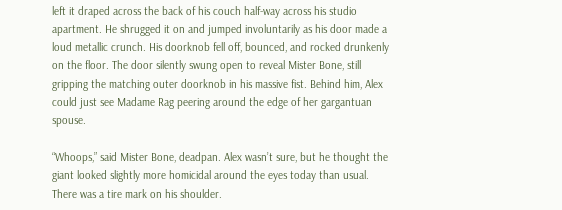left it draped across the back of his couch half-way across his studio apartment. He shrugged it on and jumped involuntarily as his door made a loud metallic crunch. His doorknob fell off, bounced, and rocked drunkenly on the floor. The door silently swung open to reveal Mister Bone, still gripping the matching outer doorknob in his massive fist. Behind him, Alex could just see Madame Rag peering around the edge of her gargantuan spouse.

“Whoops,” said Mister Bone, deadpan. Alex wasn’t sure, but he thought the giant looked slightly more homicidal around the eyes today than usual. There was a tire mark on his shoulder.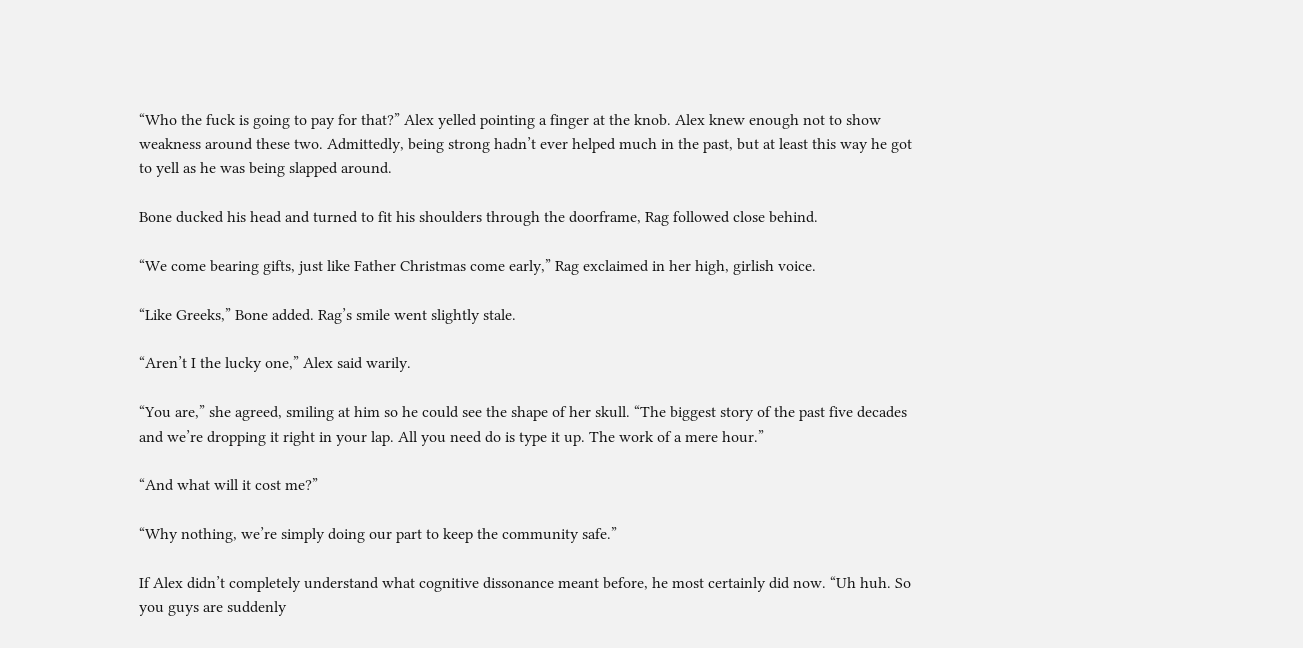“Who the fuck is going to pay for that?” Alex yelled pointing a finger at the knob. Alex knew enough not to show weakness around these two. Admittedly, being strong hadn’t ever helped much in the past, but at least this way he got to yell as he was being slapped around.

Bone ducked his head and turned to fit his shoulders through the doorframe, Rag followed close behind.

“We come bearing gifts, just like Father Christmas come early,” Rag exclaimed in her high, girlish voice.

“Like Greeks,” Bone added. Rag’s smile went slightly stale.

“Aren’t I the lucky one,” Alex said warily.

“You are,” she agreed, smiling at him so he could see the shape of her skull. “The biggest story of the past five decades and we’re dropping it right in your lap. All you need do is type it up. The work of a mere hour.”

“And what will it cost me?”

“Why nothing, we’re simply doing our part to keep the community safe.”

If Alex didn’t completely understand what cognitive dissonance meant before, he most certainly did now. “Uh huh. So you guys are suddenly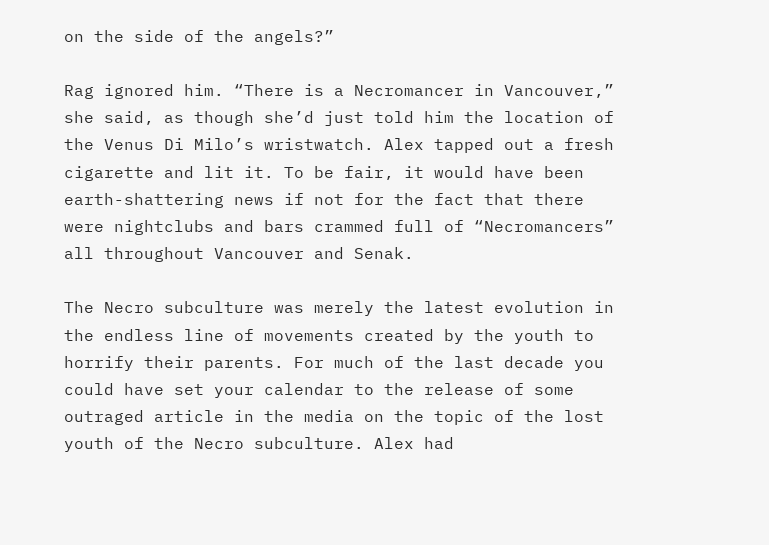on the side of the angels?”

Rag ignored him. “There is a Necromancer in Vancouver,” she said, as though she’d just told him the location of the Venus Di Milo’s wristwatch. Alex tapped out a fresh cigarette and lit it. To be fair, it would have been earth-shattering news if not for the fact that there were nightclubs and bars crammed full of “Necromancers” all throughout Vancouver and Senak.

The Necro subculture was merely the latest evolution in the endless line of movements created by the youth to horrify their parents. For much of the last decade you could have set your calendar to the release of some outraged article in the media on the topic of the lost youth of the Necro subculture. Alex had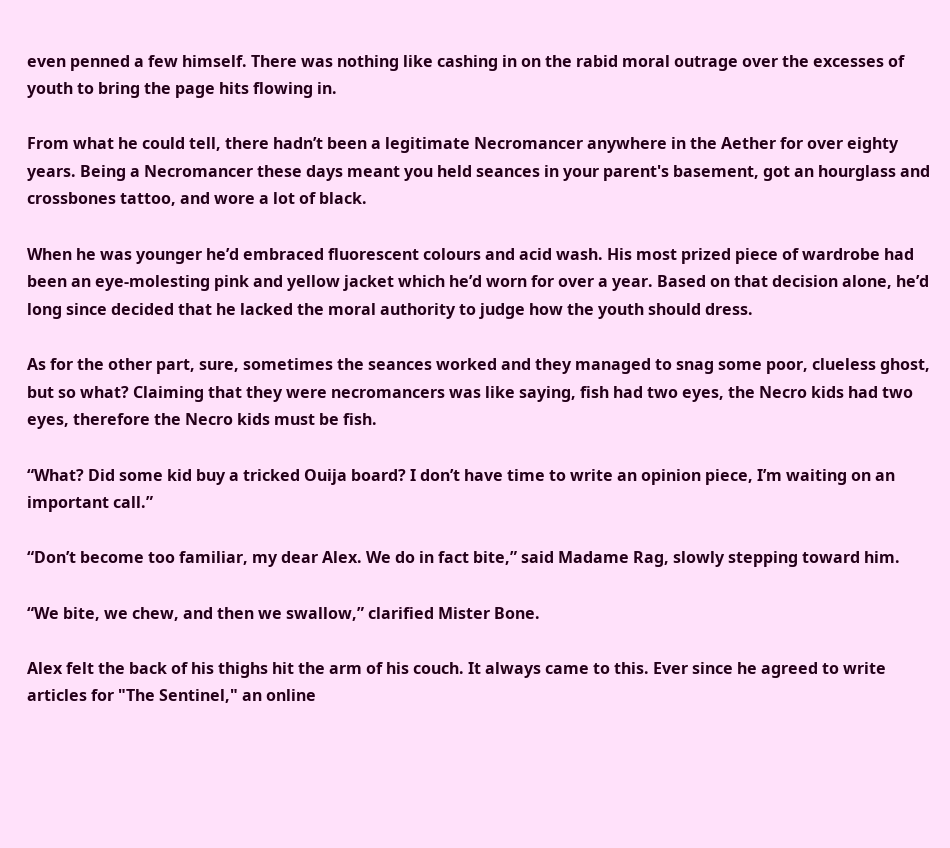even penned a few himself. There was nothing like cashing in on the rabid moral outrage over the excesses of youth to bring the page hits flowing in.

From what he could tell, there hadn’t been a legitimate Necromancer anywhere in the Aether for over eighty years. Being a Necromancer these days meant you held seances in your parent's basement, got an hourglass and crossbones tattoo, and wore a lot of black.

When he was younger he’d embraced fluorescent colours and acid wash. His most prized piece of wardrobe had been an eye-molesting pink and yellow jacket which he’d worn for over a year. Based on that decision alone, he’d long since decided that he lacked the moral authority to judge how the youth should dress.

As for the other part, sure, sometimes the seances worked and they managed to snag some poor, clueless ghost, but so what? Claiming that they were necromancers was like saying, fish had two eyes, the Necro kids had two eyes, therefore the Necro kids must be fish.

“What? Did some kid buy a tricked Ouija board? I don’t have time to write an opinion piece, I’m waiting on an important call.”

“Don’t become too familiar, my dear Alex. We do in fact bite,” said Madame Rag, slowly stepping toward him.

“We bite, we chew, and then we swallow,” clarified Mister Bone.

Alex felt the back of his thighs hit the arm of his couch. It always came to this. Ever since he agreed to write articles for "The Sentinel," an online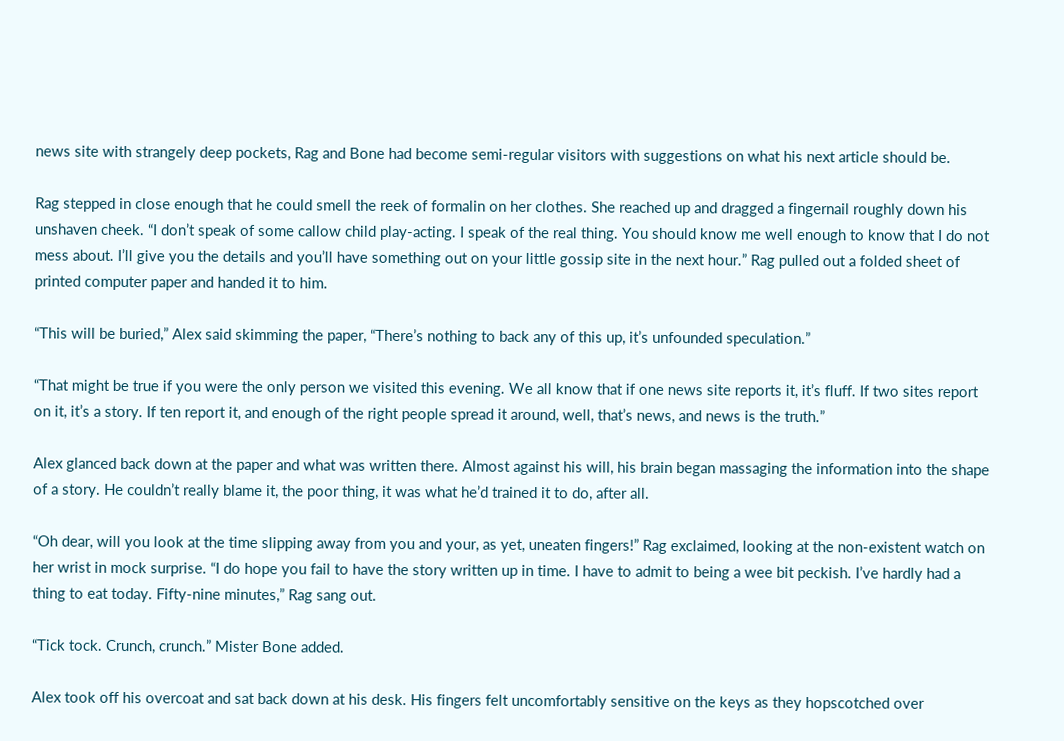news site with strangely deep pockets, Rag and Bone had become semi-regular visitors with suggestions on what his next article should be.

Rag stepped in close enough that he could smell the reek of formalin on her clothes. She reached up and dragged a fingernail roughly down his unshaven cheek. “I don’t speak of some callow child play-acting. I speak of the real thing. You should know me well enough to know that I do not mess about. I’ll give you the details and you’ll have something out on your little gossip site in the next hour.” Rag pulled out a folded sheet of printed computer paper and handed it to him.

“This will be buried,” Alex said skimming the paper, “There’s nothing to back any of this up, it’s unfounded speculation.”

“That might be true if you were the only person we visited this evening. We all know that if one news site reports it, it’s fluff. If two sites report on it, it’s a story. If ten report it, and enough of the right people spread it around, well, that’s news, and news is the truth.”

Alex glanced back down at the paper and what was written there. Almost against his will, his brain began massaging the information into the shape of a story. He couldn’t really blame it, the poor thing, it was what he’d trained it to do, after all.

“Oh dear, will you look at the time slipping away from you and your, as yet, uneaten fingers!” Rag exclaimed, looking at the non-existent watch on her wrist in mock surprise. “I do hope you fail to have the story written up in time. I have to admit to being a wee bit peckish. I’ve hardly had a thing to eat today. Fifty-nine minutes,” Rag sang out.

“Tick tock. Crunch, crunch.” Mister Bone added.

Alex took off his overcoat and sat back down at his desk. His fingers felt uncomfortably sensitive on the keys as they hopscotched over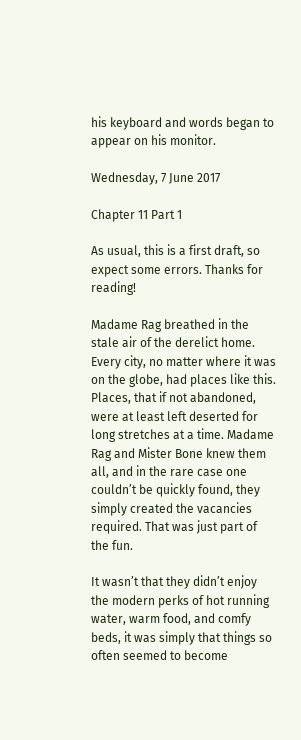his keyboard and words began to appear on his monitor.

Wednesday, 7 June 2017

Chapter 11 Part 1

As usual, this is a first draft, so expect some errors. Thanks for reading!

Madame Rag breathed in the stale air of the derelict home. Every city, no matter where it was on the globe, had places like this. Places, that if not abandoned, were at least left deserted for long stretches at a time. Madame Rag and Mister Bone knew them all, and in the rare case one couldn’t be quickly found, they simply created the vacancies required. That was just part of the fun.

It wasn’t that they didn’t enjoy the modern perks of hot running water, warm food, and comfy beds, it was simply that things so often seemed to become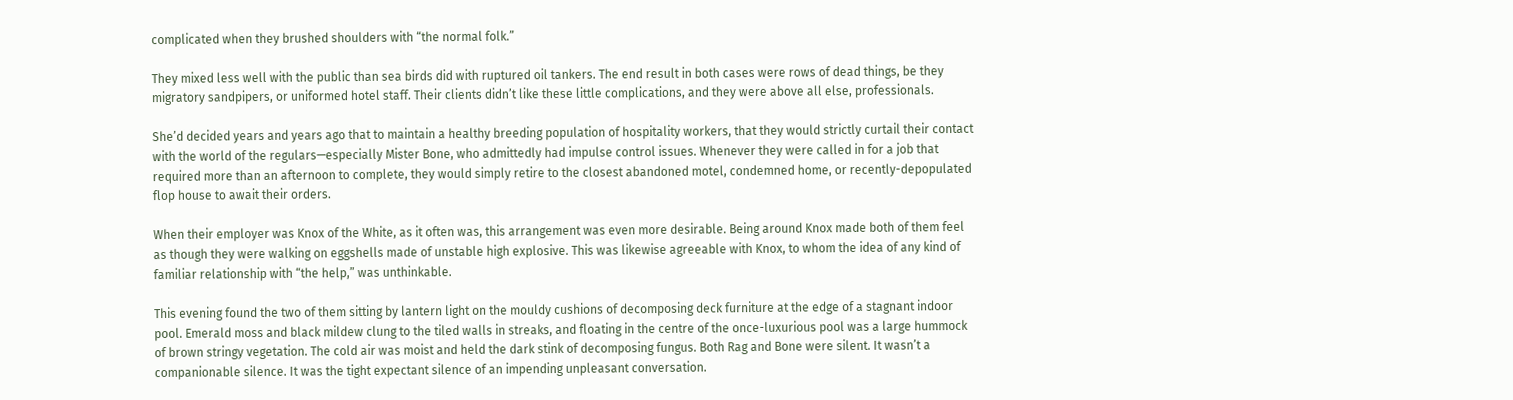complicated when they brushed shoulders with “the normal folk.”

They mixed less well with the public than sea birds did with ruptured oil tankers. The end result in both cases were rows of dead things, be they migratory sandpipers, or uniformed hotel staff. Their clients didn’t like these little complications, and they were above all else, professionals.

She’d decided years and years ago that to maintain a healthy breeding population of hospitality workers, that they would strictly curtail their contact with the world of the regulars—especially Mister Bone, who admittedly had impulse control issues. Whenever they were called in for a job that required more than an afternoon to complete, they would simply retire to the closest abandoned motel, condemned home, or recently-depopulated flop house to await their orders.

When their employer was Knox of the White, as it often was, this arrangement was even more desirable. Being around Knox made both of them feel as though they were walking on eggshells made of unstable high explosive. This was likewise agreeable with Knox, to whom the idea of any kind of familiar relationship with “the help,” was unthinkable.

This evening found the two of them sitting by lantern light on the mouldy cushions of decomposing deck furniture at the edge of a stagnant indoor pool. Emerald moss and black mildew clung to the tiled walls in streaks, and floating in the centre of the once-luxurious pool was a large hummock of brown stringy vegetation. The cold air was moist and held the dark stink of decomposing fungus. Both Rag and Bone were silent. It wasn’t a companionable silence. It was the tight expectant silence of an impending unpleasant conversation.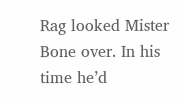Rag looked Mister Bone over. In his time he’d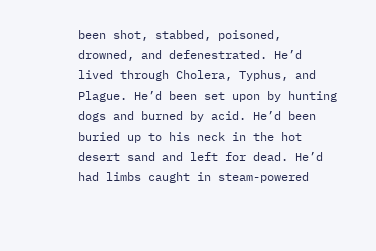been shot, stabbed, poisoned, drowned, and defenestrated. He’d lived through Cholera, Typhus, and Plague. He’d been set upon by hunting dogs and burned by acid. He’d been buried up to his neck in the hot desert sand and left for dead. He’d had limbs caught in steam-powered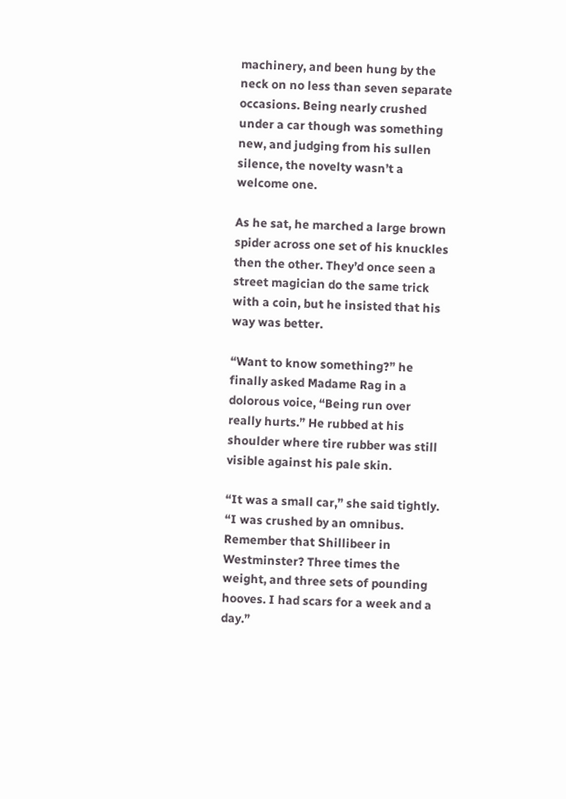machinery, and been hung by the neck on no less than seven separate occasions. Being nearly crushed under a car though was something new, and judging from his sullen silence, the novelty wasn’t a welcome one.

As he sat, he marched a large brown spider across one set of his knuckles then the other. They’d once seen a street magician do the same trick with a coin, but he insisted that his way was better.

“Want to know something?” he finally asked Madame Rag in a dolorous voice, “Being run over really hurts.” He rubbed at his shoulder where tire rubber was still visible against his pale skin.

“It was a small car,” she said tightly. “I was crushed by an omnibus. Remember that Shillibeer in Westminster? Three times the weight, and three sets of pounding hooves. I had scars for a week and a day.”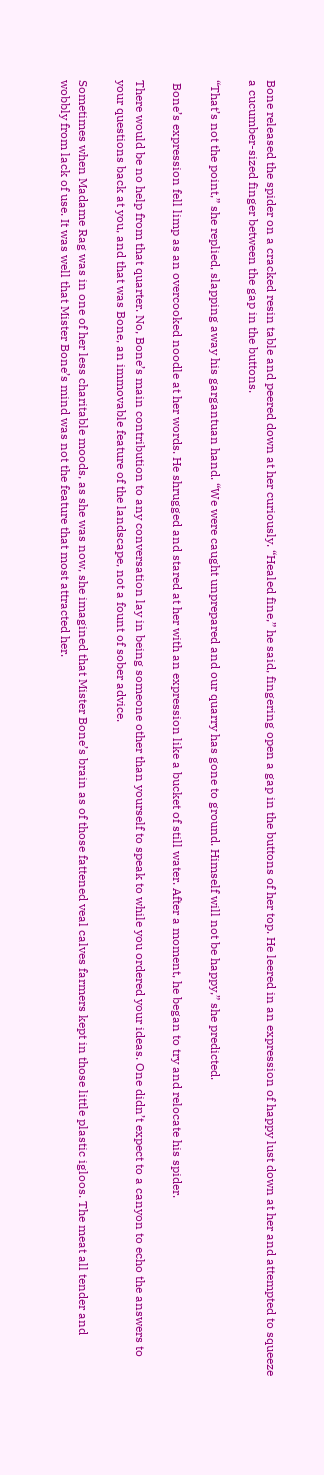Bone released the spider on a cracked resin table and peered down at her curiously. “Healed fine,” he said, fingering open a gap in the buttons of her top. He leered in an expression of happy lust down at her and attempted to squeeze a cucumber-sized finger between the gap in the buttons.

“That’s not the point,” she replied, slapping away his gargantuan hand. “We were caught unprepared and our quarry has gone to ground. Himself will not be happy,” she predicted.

 Bone’s expression fell limp as an overcooked noodle at her words. He shrugged and stared at her with an expression like a bucket of still water. After a moment, he began to try and relocate his spider.

There would be no help from that quarter. No, Bone’s main contribution to any conversation lay in being someone other than yourself to speak to while you ordered your ideas. One didn’t expect to a canyon to echo the answers to your questions back at you, and that was Bone, an immovable feature of the landscape, not a fount of sober advice.

Sometimes when Madame Rag was in one of her less charitable moods, as she was now, she imagined that Mister Bone’s brain as of those fattened veal calves farmers kept in those little plastic igloos. The meat all tender and wobbly from lack of use. It was well that Mister Bone’s mind was not the feature that most attracted her.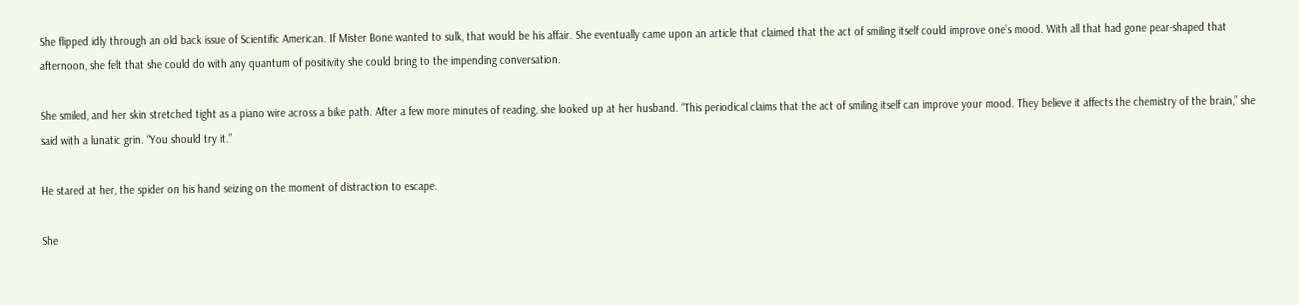She flipped idly through an old back issue of Scientific American. If Mister Bone wanted to sulk, that would be his affair. She eventually came upon an article that claimed that the act of smiling itself could improve one’s mood. With all that had gone pear-shaped that afternoon, she felt that she could do with any quantum of positivity she could bring to the impending conversation.

She smiled, and her skin stretched tight as a piano wire across a bike path. After a few more minutes of reading, she looked up at her husband. “This periodical claims that the act of smiling itself can improve your mood. They believe it affects the chemistry of the brain,” she said with a lunatic grin. “You should try it.”

He stared at her, the spider on his hand seizing on the moment of distraction to escape.

She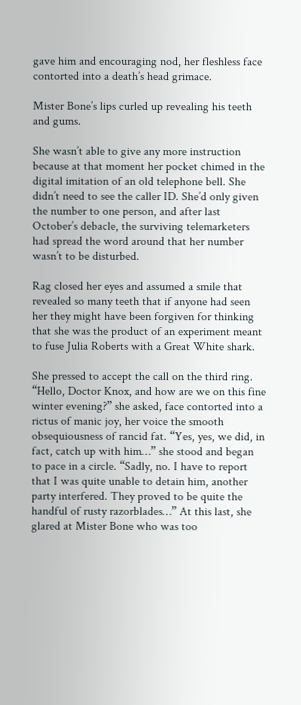gave him and encouraging nod, her fleshless face contorted into a death’s head grimace.

Mister Bone’s lips curled up revealing his teeth and gums.

She wasn’t able to give any more instruction because at that moment her pocket chimed in the digital imitation of an old telephone bell. She didn’t need to see the caller ID. She’d only given the number to one person, and after last October’s debacle, the surviving telemarketers had spread the word around that her number wasn’t to be disturbed.

Rag closed her eyes and assumed a smile that revealed so many teeth that if anyone had seen her they might have been forgiven for thinking that she was the product of an experiment meant to fuse Julia Roberts with a Great White shark.

She pressed to accept the call on the third ring. “Hello, Doctor Knox, and how are we on this fine winter evening?” she asked, face contorted into a rictus of manic joy, her voice the smooth obsequiousness of rancid fat. “Yes, yes, we did, in fact, catch up with him…” she stood and began to pace in a circle. “Sadly, no. I have to report that I was quite unable to detain him, another party interfered. They proved to be quite the handful of rusty razorblades…” At this last, she glared at Mister Bone who was too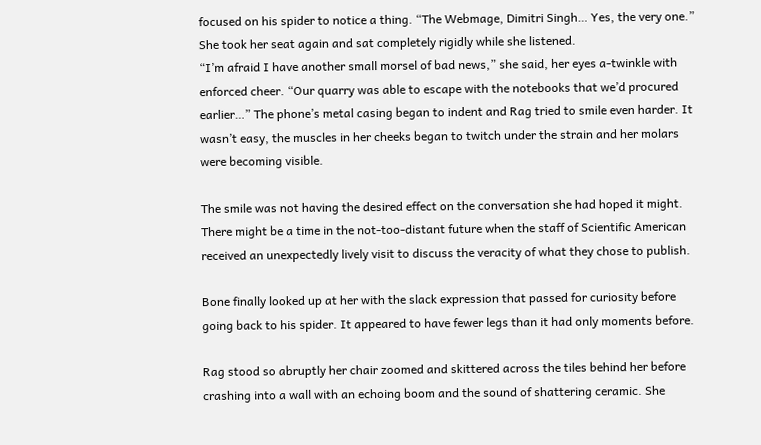focused on his spider to notice a thing. “The Webmage, Dimitri Singh… Yes, the very one.” She took her seat again and sat completely rigidly while she listened.
“I’m afraid I have another small morsel of bad news,” she said, her eyes a-twinkle with enforced cheer. “Our quarry was able to escape with the notebooks that we’d procured earlier…” The phone’s metal casing began to indent and Rag tried to smile even harder. It wasn’t easy, the muscles in her cheeks began to twitch under the strain and her molars were becoming visible.

The smile was not having the desired effect on the conversation she had hoped it might. There might be a time in the not-too-distant future when the staff of Scientific American received an unexpectedly lively visit to discuss the veracity of what they chose to publish.

Bone finally looked up at her with the slack expression that passed for curiosity before going back to his spider. It appeared to have fewer legs than it had only moments before.

Rag stood so abruptly her chair zoomed and skittered across the tiles behind her before crashing into a wall with an echoing boom and the sound of shattering ceramic. She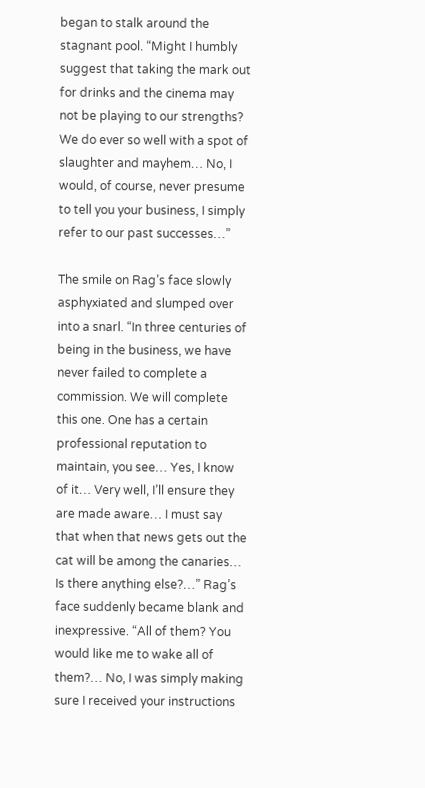began to stalk around the stagnant pool. “Might I humbly suggest that taking the mark out for drinks and the cinema may not be playing to our strengths? We do ever so well with a spot of slaughter and mayhem… No, I would, of course, never presume to tell you your business, I simply refer to our past successes…”

The smile on Rag’s face slowly asphyxiated and slumped over into a snarl. “In three centuries of being in the business, we have never failed to complete a commission. We will complete this one. One has a certain professional reputation to maintain, you see… Yes, I know of it… Very well, I’ll ensure they are made aware… I must say that when that news gets out the cat will be among the canaries… Is there anything else?…” Rag’s face suddenly became blank and inexpressive. “All of them? You would like me to wake all of them?… No, I was simply making sure I received your instructions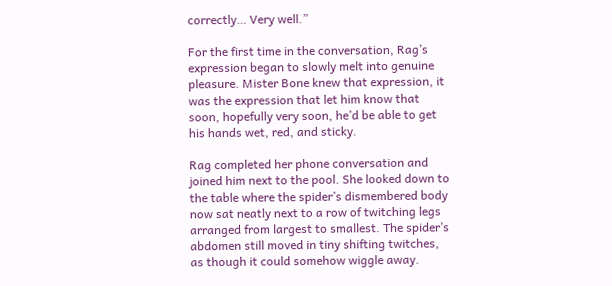correctly… Very well.”

For the first time in the conversation, Rag’s expression began to slowly melt into genuine pleasure. Mister Bone knew that expression, it was the expression that let him know that soon, hopefully very soon, he’d be able to get his hands wet, red, and sticky.

Rag completed her phone conversation and joined him next to the pool. She looked down to the table where the spider’s dismembered body now sat neatly next to a row of twitching legs arranged from largest to smallest. The spider’s abdomen still moved in tiny shifting twitches, as though it could somehow wiggle away.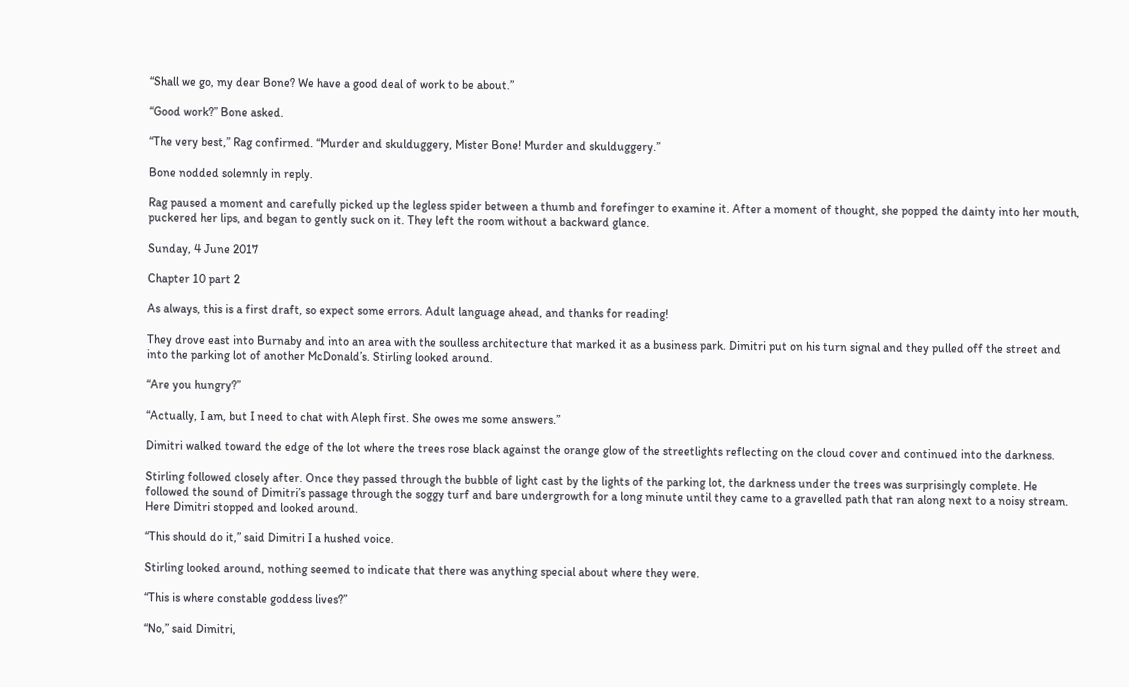“Shall we go, my dear Bone? We have a good deal of work to be about.”

“Good work?” Bone asked.

“The very best,” Rag confirmed. “Murder and skulduggery, Mister Bone! Murder and skulduggery.”

Bone nodded solemnly in reply.

Rag paused a moment and carefully picked up the legless spider between a thumb and forefinger to examine it. After a moment of thought, she popped the dainty into her mouth, puckered her lips, and began to gently suck on it. They left the room without a backward glance.

Sunday, 4 June 2017

Chapter 10 part 2

As always, this is a first draft, so expect some errors. Adult language ahead, and thanks for reading!

They drove east into Burnaby and into an area with the soulless architecture that marked it as a business park. Dimitri put on his turn signal and they pulled off the street and into the parking lot of another McDonald’s. Stirling looked around.

“Are you hungry?”

“Actually, I am, but I need to chat with Aleph first. She owes me some answers.”

Dimitri walked toward the edge of the lot where the trees rose black against the orange glow of the streetlights reflecting on the cloud cover and continued into the darkness.

Stirling followed closely after. Once they passed through the bubble of light cast by the lights of the parking lot, the darkness under the trees was surprisingly complete. He followed the sound of Dimitri’s passage through the soggy turf and bare undergrowth for a long minute until they came to a gravelled path that ran along next to a noisy stream. Here Dimitri stopped and looked around.

“This should do it,” said Dimitri I a hushed voice.

Stirling looked around, nothing seemed to indicate that there was anything special about where they were.

“This is where constable goddess lives?”

“No,” said Dimitri,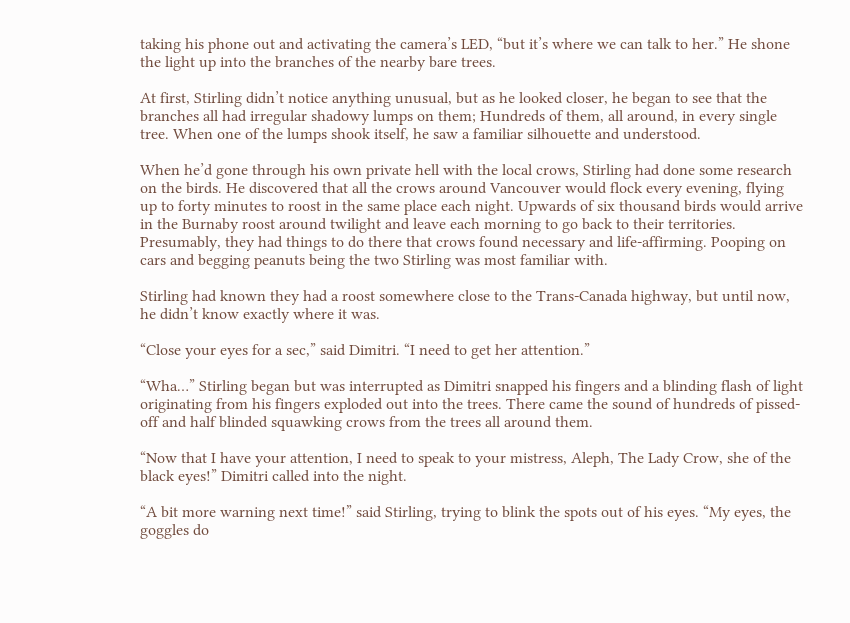taking his phone out and activating the camera’s LED, “but it’s where we can talk to her.” He shone the light up into the branches of the nearby bare trees.

At first, Stirling didn’t notice anything unusual, but as he looked closer, he began to see that the branches all had irregular shadowy lumps on them; Hundreds of them, all around, in every single tree. When one of the lumps shook itself, he saw a familiar silhouette and understood.

When he’d gone through his own private hell with the local crows, Stirling had done some research on the birds. He discovered that all the crows around Vancouver would flock every evening, flying up to forty minutes to roost in the same place each night. Upwards of six thousand birds would arrive in the Burnaby roost around twilight and leave each morning to go back to their territories. Presumably, they had things to do there that crows found necessary and life-affirming. Pooping on cars and begging peanuts being the two Stirling was most familiar with.

Stirling had known they had a roost somewhere close to the Trans-Canada highway, but until now, he didn’t know exactly where it was.

“Close your eyes for a sec,” said Dimitri. “I need to get her attention.”

“Wha…” Stirling began but was interrupted as Dimitri snapped his fingers and a blinding flash of light originating from his fingers exploded out into the trees. There came the sound of hundreds of pissed-off and half blinded squawking crows from the trees all around them.

“Now that I have your attention, I need to speak to your mistress, Aleph, The Lady Crow, she of the black eyes!” Dimitri called into the night.

“A bit more warning next time!” said Stirling, trying to blink the spots out of his eyes. “My eyes, the goggles do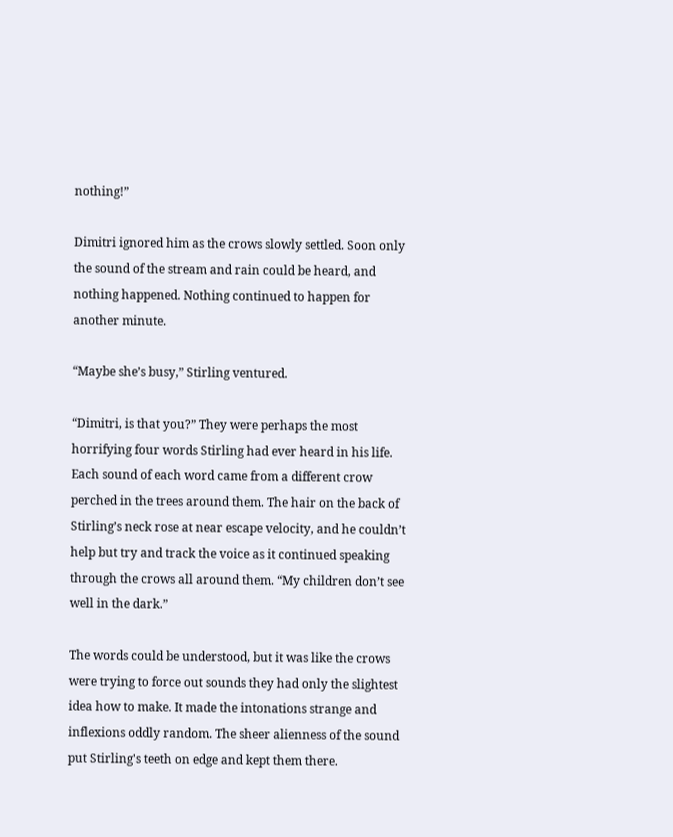nothing!”

Dimitri ignored him as the crows slowly settled. Soon only the sound of the stream and rain could be heard, and nothing happened. Nothing continued to happen for another minute.

“Maybe she’s busy,” Stirling ventured.

“Dimitri, is that you?” They were perhaps the most horrifying four words Stirling had ever heard in his life. Each sound of each word came from a different crow perched in the trees around them. The hair on the back of Stirling’s neck rose at near escape velocity, and he couldn’t help but try and track the voice as it continued speaking through the crows all around them. “My children don’t see well in the dark.”

The words could be understood, but it was like the crows were trying to force out sounds they had only the slightest idea how to make. It made the intonations strange and inflexions oddly random. The sheer alienness of the sound put Stirling's teeth on edge and kept them there.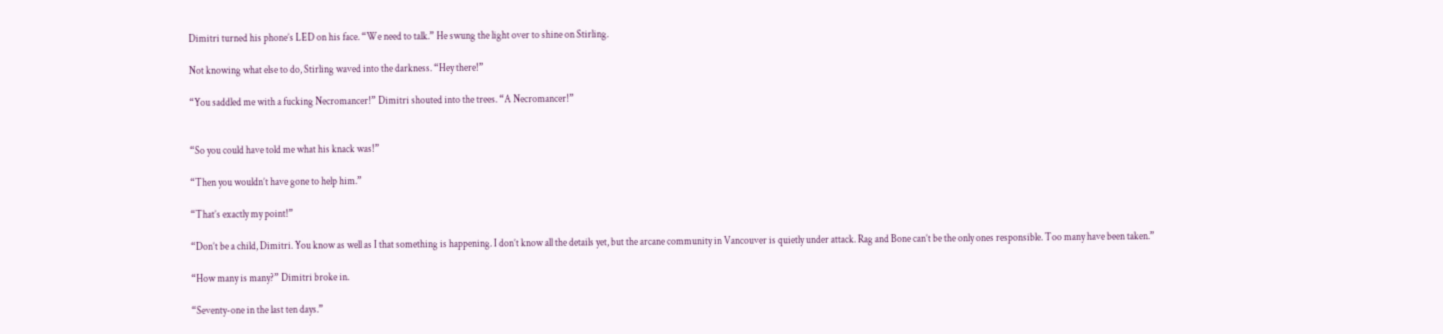Dimitri turned his phone’s LED on his face. “We need to talk.” He swung the light over to shine on Stirling.

Not knowing what else to do, Stirling waved into the darkness. “Hey there!”

“You saddled me with a fucking Necromancer!” Dimitri shouted into the trees. “A Necromancer!”


“So you could have told me what his knack was!”

“Then you wouldn’t have gone to help him.”

“That’s exactly my point!”

“Don’t be a child, Dimitri. You know as well as I that something is happening. I don’t know all the details yet, but the arcane community in Vancouver is quietly under attack. Rag and Bone can’t be the only ones responsible. Too many have been taken.”

“How many is many?” Dimitri broke in.

“Seventy-one in the last ten days.”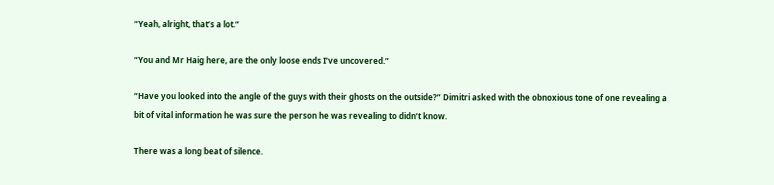“Yeah, alright, that’s a lot.”

“You and Mr Haig here, are the only loose ends I’ve uncovered.”

“Have you looked into the angle of the guys with their ghosts on the outside?” Dimitri asked with the obnoxious tone of one revealing a bit of vital information he was sure the person he was revealing to didn’t know.

There was a long beat of silence.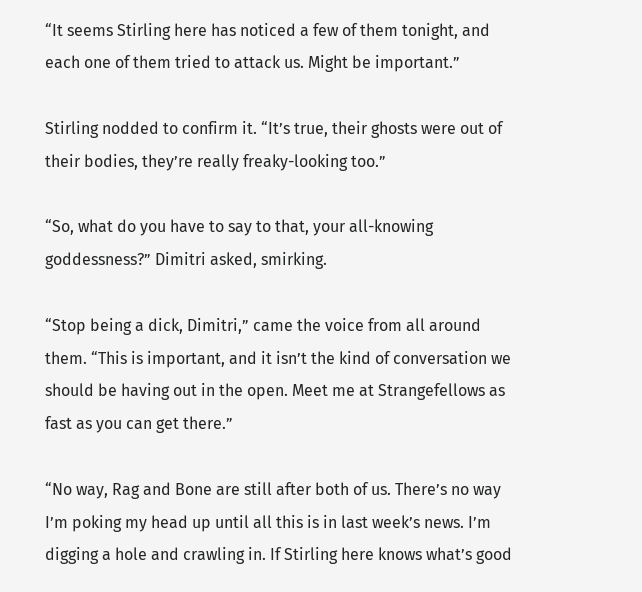“It seems Stirling here has noticed a few of them tonight, and each one of them tried to attack us. Might be important.”

Stirling nodded to confirm it. “It’s true, their ghosts were out of their bodies, they’re really freaky-looking too.”

“So, what do you have to say to that, your all-knowing goddessness?” Dimitri asked, smirking.

“Stop being a dick, Dimitri,” came the voice from all around them. “This is important, and it isn’t the kind of conversation we should be having out in the open. Meet me at Strangefellows as fast as you can get there.”

“No way, Rag and Bone are still after both of us. There’s no way I’m poking my head up until all this is in last week’s news. I’m digging a hole and crawling in. If Stirling here knows what’s good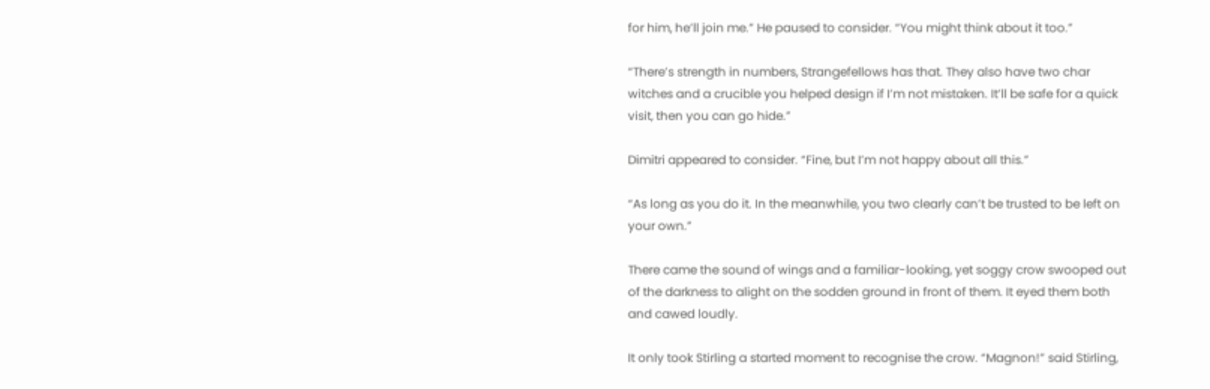for him, he’ll join me.” He paused to consider. “You might think about it too.”

“There’s strength in numbers, Strangefellows has that. They also have two char witches and a crucible you helped design if I’m not mistaken. It’ll be safe for a quick visit, then you can go hide.”

Dimitri appeared to consider. “Fine, but I’m not happy about all this.”

“As long as you do it. In the meanwhile, you two clearly can’t be trusted to be left on your own.”

There came the sound of wings and a familiar-looking, yet soggy crow swooped out of the darkness to alight on the sodden ground in front of them. It eyed them both and cawed loudly.

It only took Stirling a started moment to recognise the crow. “Magnon!” said Stirling,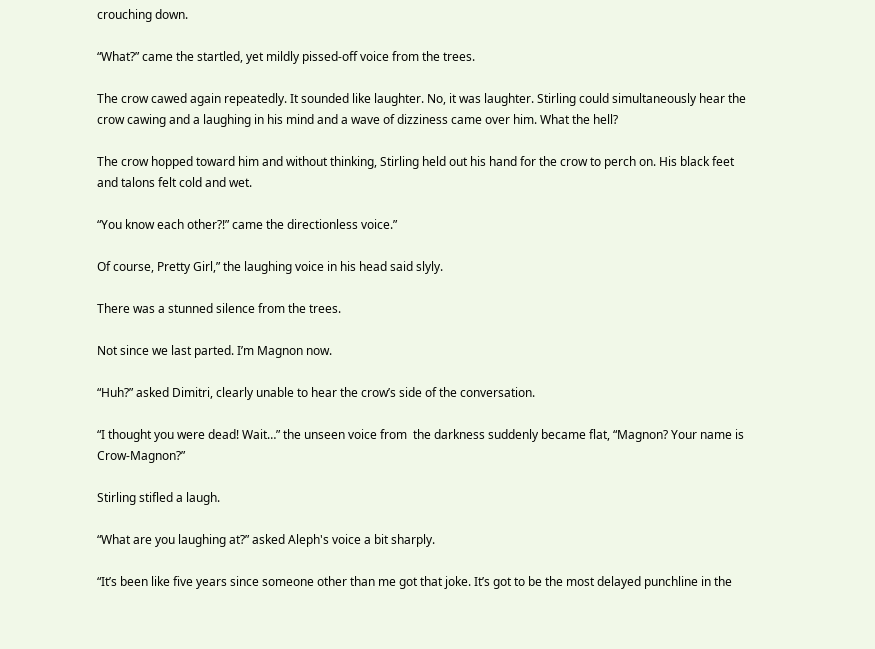crouching down.

“What?” came the startled, yet mildly pissed-off voice from the trees.

The crow cawed again repeatedly. It sounded like laughter. No, it was laughter. Stirling could simultaneously hear the crow cawing and a laughing in his mind and a wave of dizziness came over him. What the hell?

The crow hopped toward him and without thinking, Stirling held out his hand for the crow to perch on. His black feet and talons felt cold and wet.

“You know each other?!” came the directionless voice.”

Of course, Pretty Girl,” the laughing voice in his head said slyly.

There was a stunned silence from the trees.

Not since we last parted. I’m Magnon now.

“Huh?” asked Dimitri, clearly unable to hear the crow’s side of the conversation.

“I thought you were dead! Wait…” the unseen voice from  the darkness suddenly became flat, “Magnon? Your name is Crow-Magnon?”

Stirling stifled a laugh.

“What are you laughing at?” asked Aleph's voice a bit sharply.

“It’s been like five years since someone other than me got that joke. It’s got to be the most delayed punchline in the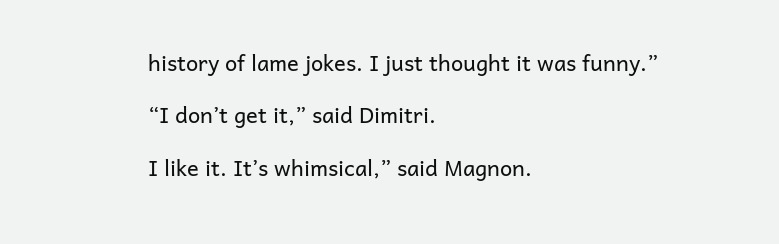history of lame jokes. I just thought it was funny.”

“I don’t get it,” said Dimitri.

I like it. It’s whimsical,” said Magnon.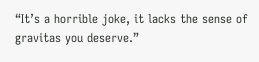“It’s a horrible joke, it lacks the sense of gravitas you deserve.”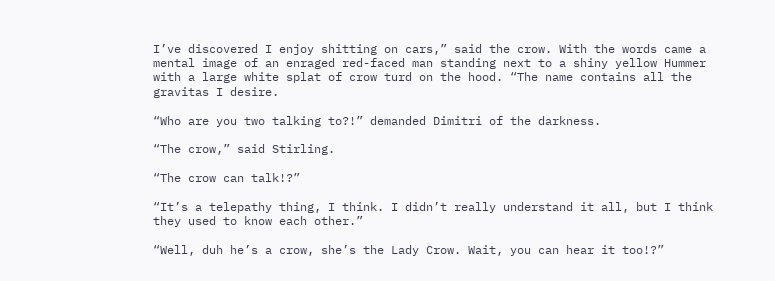I’ve discovered I enjoy shitting on cars,” said the crow. With the words came a mental image of an enraged red-faced man standing next to a shiny yellow Hummer with a large white splat of crow turd on the hood. “The name contains all the gravitas I desire.

“Who are you two talking to?!” demanded Dimitri of the darkness.

“The crow,” said Stirling.

“The crow can talk!?”

“It’s a telepathy thing, I think. I didn’t really understand it all, but I think they used to know each other.”

“Well, duh he’s a crow, she’s the Lady Crow. Wait, you can hear it too!?”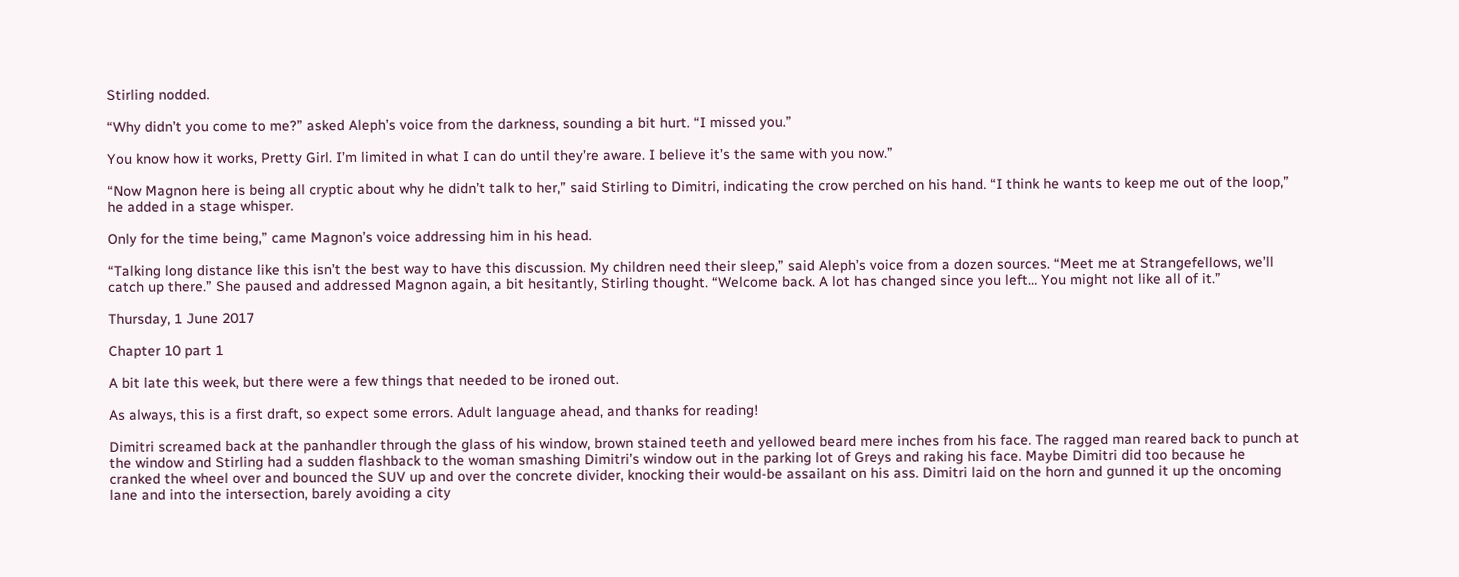Stirling nodded.

“Why didn’t you come to me?” asked Aleph’s voice from the darkness, sounding a bit hurt. “I missed you.”

You know how it works, Pretty Girl. I’m limited in what I can do until they’re aware. I believe it’s the same with you now.”

“Now Magnon here is being all cryptic about why he didn’t talk to her,” said Stirling to Dimitri, indicating the crow perched on his hand. “I think he wants to keep me out of the loop,” he added in a stage whisper.

Only for the time being,” came Magnon’s voice addressing him in his head.

“Talking long distance like this isn’t the best way to have this discussion. My children need their sleep,” said Aleph’s voice from a dozen sources. “Meet me at Strangefellows, we’ll catch up there.” She paused and addressed Magnon again, a bit hesitantly, Stirling thought. “Welcome back. A lot has changed since you left… You might not like all of it.”

Thursday, 1 June 2017

Chapter 10 part 1

A bit late this week, but there were a few things that needed to be ironed out.

As always, this is a first draft, so expect some errors. Adult language ahead, and thanks for reading!

Dimitri screamed back at the panhandler through the glass of his window, brown stained teeth and yellowed beard mere inches from his face. The ragged man reared back to punch at the window and Stirling had a sudden flashback to the woman smashing Dimitri’s window out in the parking lot of Greys and raking his face. Maybe Dimitri did too because he cranked the wheel over and bounced the SUV up and over the concrete divider, knocking their would-be assailant on his ass. Dimitri laid on the horn and gunned it up the oncoming lane and into the intersection, barely avoiding a city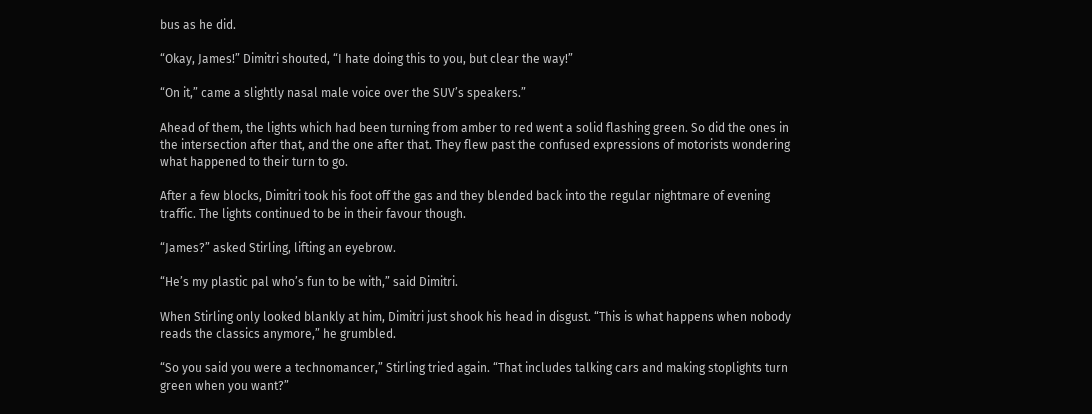bus as he did.

“Okay, James!” Dimitri shouted, “I hate doing this to you, but clear the way!”

“On it,” came a slightly nasal male voice over the SUV’s speakers.”

Ahead of them, the lights which had been turning from amber to red went a solid flashing green. So did the ones in the intersection after that, and the one after that. They flew past the confused expressions of motorists wondering what happened to their turn to go.

After a few blocks, Dimitri took his foot off the gas and they blended back into the regular nightmare of evening traffic. The lights continued to be in their favour though.

“James?” asked Stirling, lifting an eyebrow.

“He’s my plastic pal who’s fun to be with,” said Dimitri.

When Stirling only looked blankly at him, Dimitri just shook his head in disgust. “This is what happens when nobody reads the classics anymore,” he grumbled.

“So you said you were a technomancer,” Stirling tried again. “That includes talking cars and making stoplights turn green when you want?”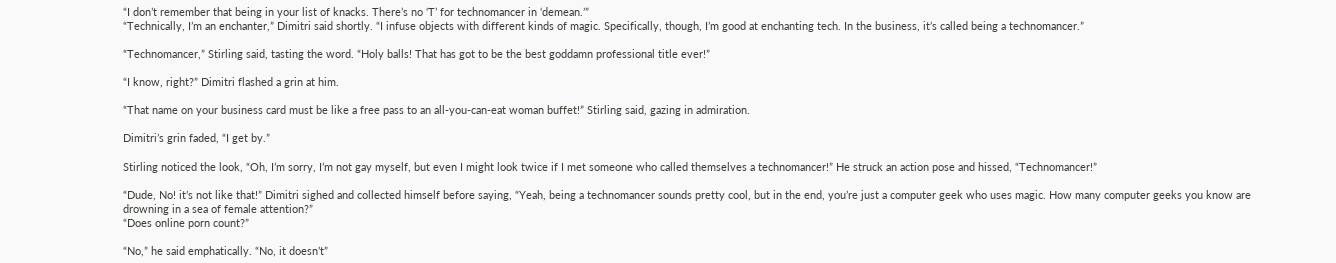“I don’t remember that being in your list of knacks. There’s no ‘T’ for technomancer in ‘demean.’”
“Technically, I’m an enchanter,” Dimitri said shortly. “I infuse objects with different kinds of magic. Specifically, though, I’m good at enchanting tech. In the business, it’s called being a technomancer.”

“Technomancer,” Stirling said, tasting the word. “Holy balls! That has got to be the best goddamn professional title ever!”

“I know, right?” Dimitri flashed a grin at him.

“That name on your business card must be like a free pass to an all-you-can-eat woman buffet!” Stirling said, gazing in admiration.

Dimitri’s grin faded, “I get by.”

Stirling noticed the look, “Oh, I’m sorry, I’m not gay myself, but even I might look twice if I met someone who called themselves a technomancer!” He struck an action pose and hissed, “Technomancer!”

“Dude, No! it’s not like that!” Dimitri sighed and collected himself before saying, “Yeah, being a technomancer sounds pretty cool, but in the end, you’re just a computer geek who uses magic. How many computer geeks you know are drowning in a sea of female attention?”
“Does online porn count?”

“No,” he said emphatically. “No, it doesn’t”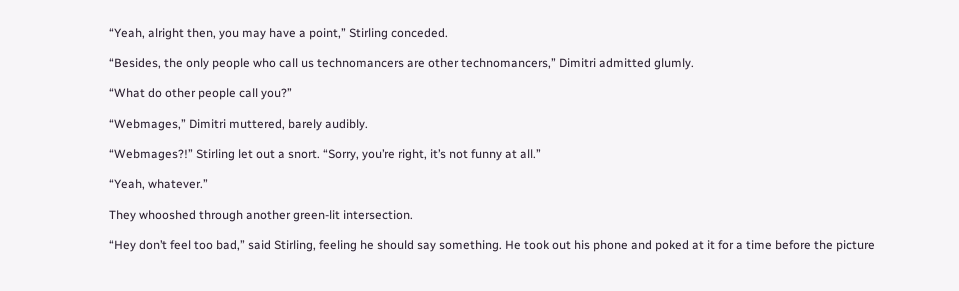“Yeah, alright then, you may have a point,” Stirling conceded.

“Besides, the only people who call us technomancers are other technomancers,” Dimitri admitted glumly.

“What do other people call you?”

“Webmages,” Dimitri muttered, barely audibly.

“Webmages?!” Stirling let out a snort. “Sorry, you’re right, it’s not funny at all.”

“Yeah, whatever.”

They whooshed through another green-lit intersection.

“Hey don’t feel too bad,” said Stirling, feeling he should say something. He took out his phone and poked at it for a time before the picture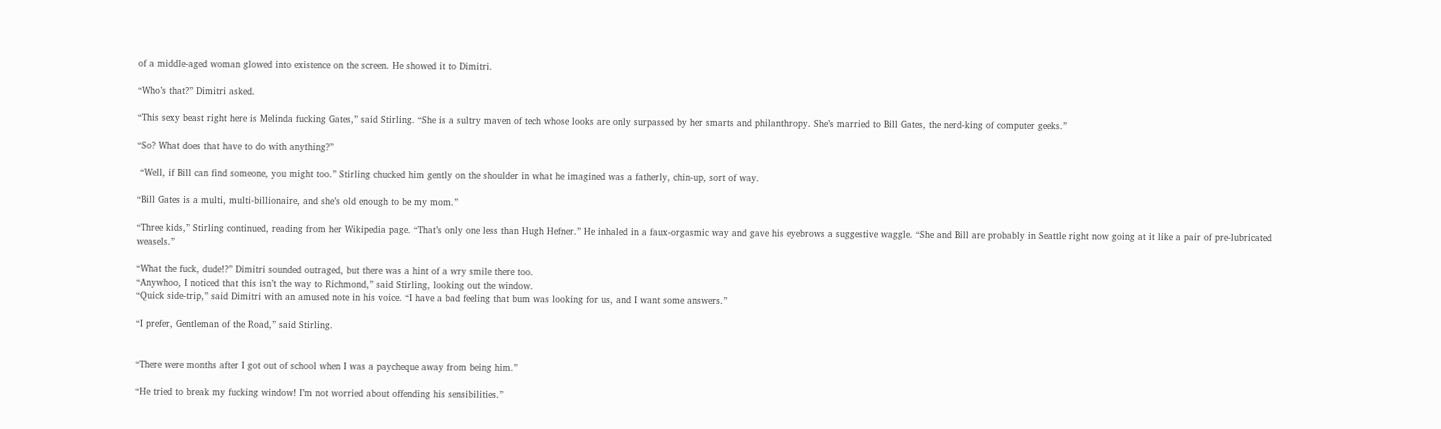of a middle-aged woman glowed into existence on the screen. He showed it to Dimitri.

“Who’s that?” Dimitri asked.

“This sexy beast right here is Melinda fucking Gates,” said Stirling. “She is a sultry maven of tech whose looks are only surpassed by her smarts and philanthropy. She’s married to Bill Gates, the nerd-king of computer geeks.”

“So? What does that have to do with anything?”

 “Well, if Bill can find someone, you might too.” Stirling chucked him gently on the shoulder in what he imagined was a fatherly, chin-up, sort of way.

“Bill Gates is a multi, multi-billionaire, and she’s old enough to be my mom.”

“Three kids,” Stirling continued, reading from her Wikipedia page. “That’s only one less than Hugh Hefner.” He inhaled in a faux-orgasmic way and gave his eyebrows a suggestive waggle. “She and Bill are probably in Seattle right now going at it like a pair of pre-lubricated weasels.”

“What the fuck, dude!?” Dimitri sounded outraged, but there was a hint of a wry smile there too.
“Anywhoo, I noticed that this isn’t the way to Richmond,” said Stirling, looking out the window.
“Quick side-trip,” said Dimitri with an amused note in his voice. “I have a bad feeling that bum was looking for us, and I want some answers.”

“I prefer, Gentleman of the Road,” said Stirling.


“There were months after I got out of school when I was a paycheque away from being him.”

“He tried to break my fucking window! I’m not worried about offending his sensibilities.”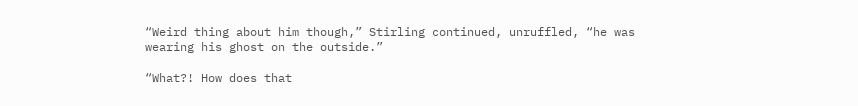“Weird thing about him though,” Stirling continued, unruffled, “he was wearing his ghost on the outside.”

“What?! How does that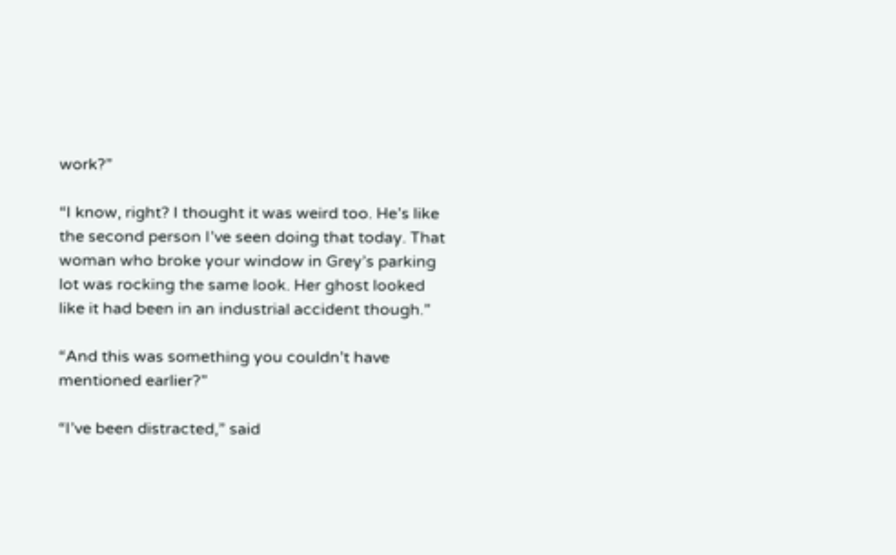work?”

“I know, right? I thought it was weird too. He’s like the second person I’ve seen doing that today. That woman who broke your window in Grey’s parking lot was rocking the same look. Her ghost looked like it had been in an industrial accident though.”

“And this was something you couldn’t have mentioned earlier?”

“I’ve been distracted,” said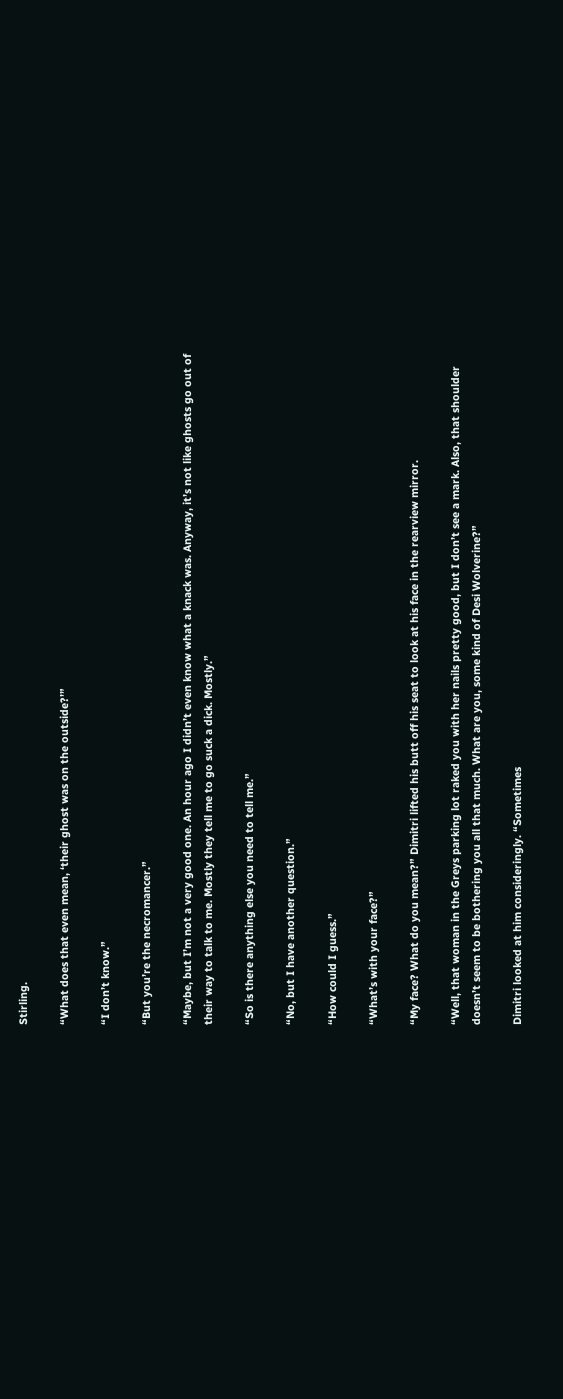Stirling.

“What does that even mean, ‘their ghost was on the outside?’”

“I don’t know.”

“But you’re the necromancer.”

“Maybe, but I’m not a very good one. An hour ago I didn’t even know what a knack was. Anyway, it’s not like ghosts go out of their way to talk to me. Mostly they tell me to go suck a dick. Mostly.”

“So is there anything else you need to tell me.”

“No, but I have another question.”

“How could I guess.”

“What’s with your face?”

“My face? What do you mean?” Dimitri lifted his butt off his seat to look at his face in the rearview mirror.

“Well, that woman in the Greys parking lot raked you with her nails pretty good, but I don’t see a mark. Also, that shoulder doesn’t seem to be bothering you all that much. What are you, some kind of Desi Wolverine?”

Dimitri looked at him consideringly. “Sometimes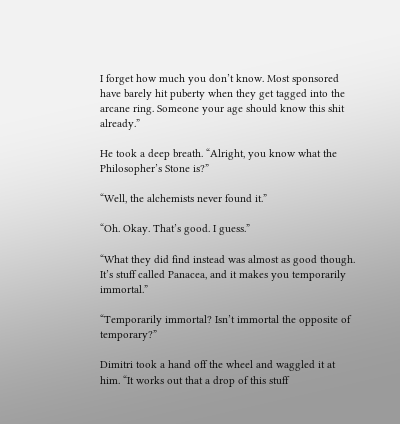I forget how much you don’t know. Most sponsored have barely hit puberty when they get tagged into the arcane ring. Someone your age should know this shit already.”

He took a deep breath. “Alright, you know what the Philosopher’s Stone is?”

“Well, the alchemists never found it.”

“Oh. Okay. That’s good. I guess.”

“What they did find instead was almost as good though. It’s stuff called Panacea, and it makes you temporarily immortal.”

“Temporarily immortal? Isn’t immortal the opposite of temporary?”

Dimitri took a hand off the wheel and waggled it at him. “It works out that a drop of this stuff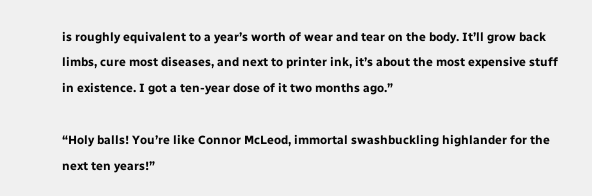is roughly equivalent to a year’s worth of wear and tear on the body. It’ll grow back limbs, cure most diseases, and next to printer ink, it’s about the most expensive stuff in existence. I got a ten-year dose of it two months ago.”

“Holy balls! You’re like Connor McLeod, immortal swashbuckling highlander for the next ten years!”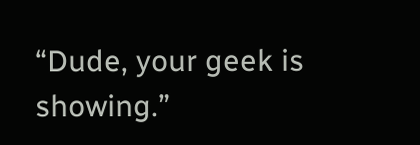“Dude, your geek is showing.”